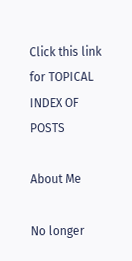Click this link for TOPICAL INDEX OF POSTS

About Me

No longer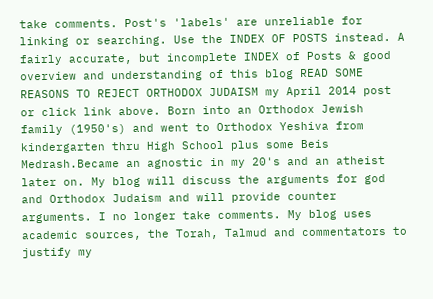take comments. Post's 'labels' are unreliable for linking or searching. Use the INDEX OF POSTS instead. A fairly accurate, but incomplete INDEX of Posts & good overview and understanding of this blog READ SOME REASONS TO REJECT ORTHODOX JUDAISM my April 2014 post or click link above. Born into an Orthodox Jewish family (1950's) and went to Orthodox Yeshiva from kindergarten thru High School plus some Beis Medrash.Became an agnostic in my 20's and an atheist later on. My blog will discuss the arguments for god and Orthodox Judaism and will provide counter arguments. I no longer take comments. My blog uses academic sources, the Torah, Talmud and commentators to justify my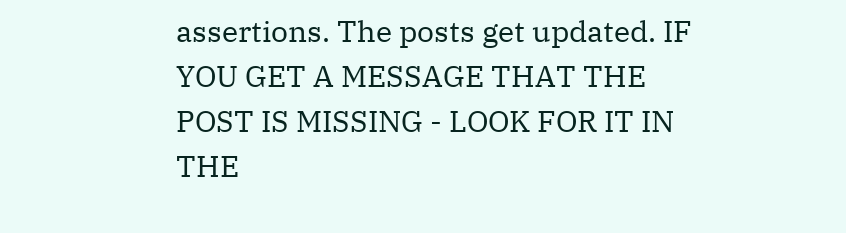assertions. The posts get updated. IF YOU GET A MESSAGE THAT THE POST IS MISSING - LOOK FOR IT IN THE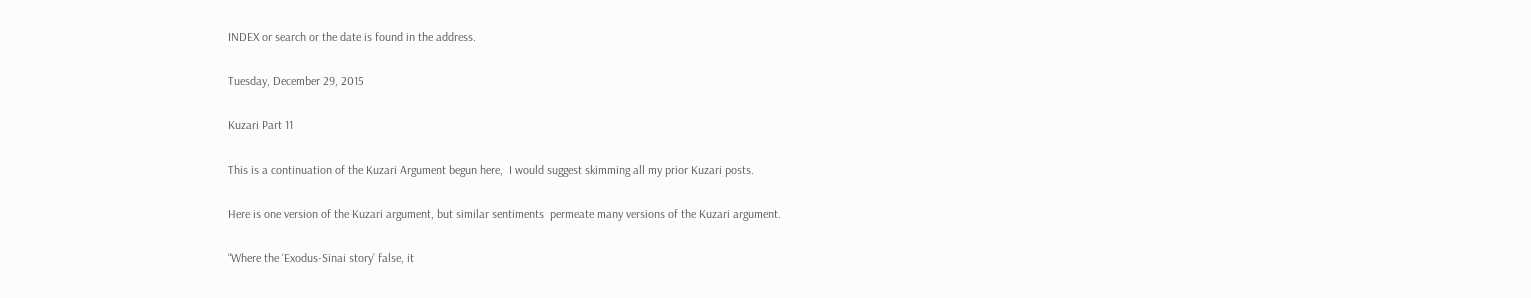INDEX or search or the date is found in the address.

Tuesday, December 29, 2015

Kuzari Part 11

This is a continuation of the Kuzari Argument begun here,  I would suggest skimming all my prior Kuzari posts.

Here is one version of the Kuzari argument, but similar sentiments  permeate many versions of the Kuzari argument.

“Where the ‘Exodus-Sinai story’ false, it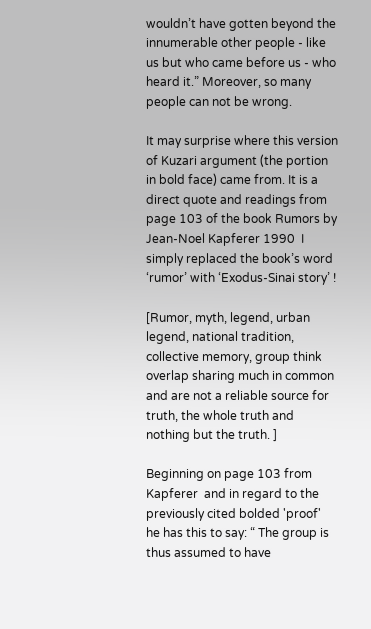wouldn’t have gotten beyond the innumerable other people - like us but who came before us - who heard it.” Moreover, so many people can not be wrong.

It may surprise where this version of Kuzari argument (the portion in bold face) came from. It is a direct quote and readings from page 103 of the book Rumors by Jean-Noel Kapferer 1990  I simply replaced the book’s word ‘rumor’ with ‘Exodus-Sinai story’ !

[Rumor, myth, legend, urban legend, national tradition,  collective memory, group think overlap sharing much in common and are not a reliable source for truth, the whole truth and nothing but the truth. ]

Beginning on page 103 from Kapferer  and in regard to the previously cited bolded 'proof'  he has this to say: “ The group is thus assumed to have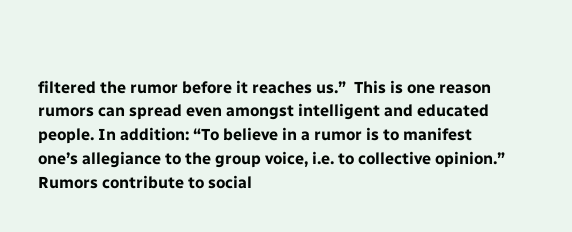filtered the rumor before it reaches us.”  This is one reason rumors can spread even amongst intelligent and educated people. In addition: “To believe in a rumor is to manifest one’s allegiance to the group voice, i.e. to collective opinion.” Rumors contribute to social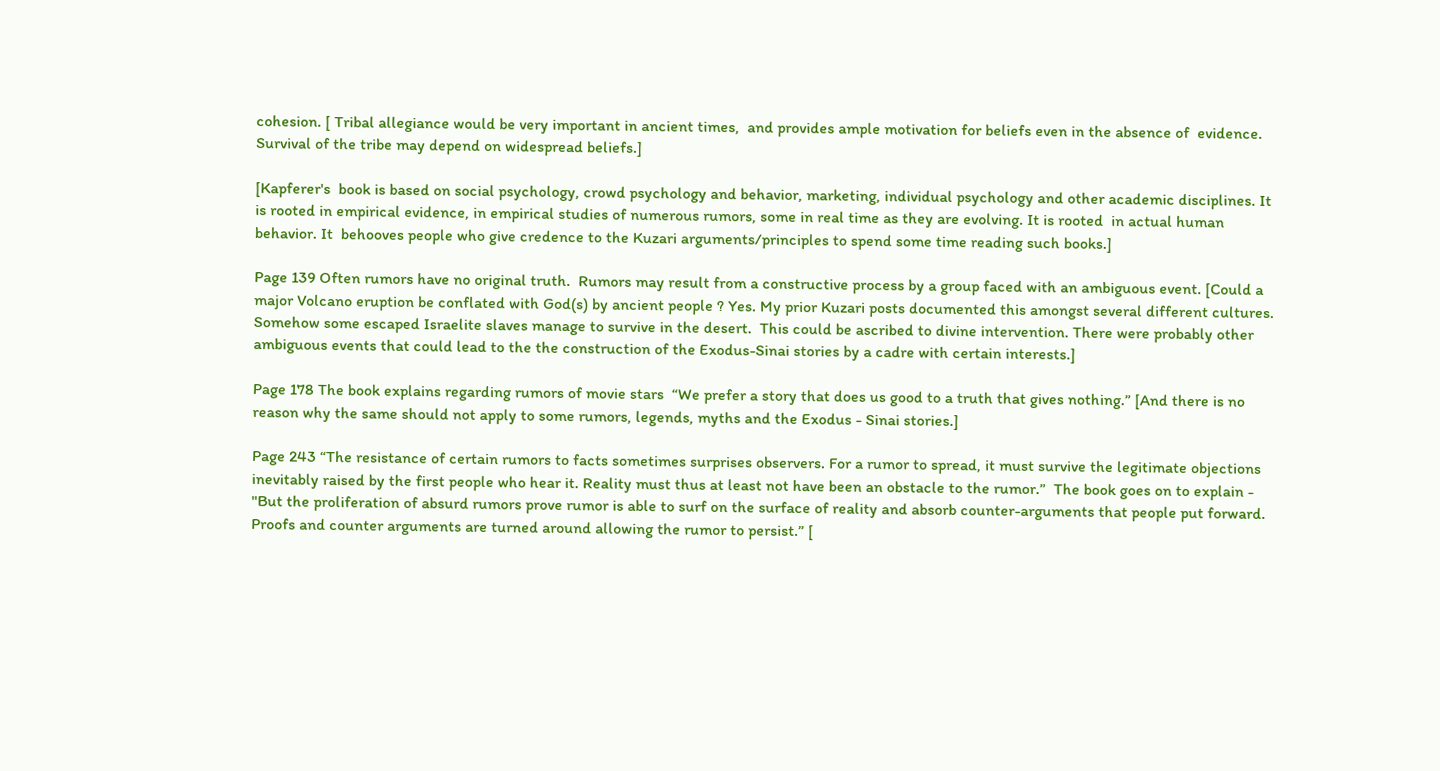cohesion. [ Tribal allegiance would be very important in ancient times,  and provides ample motivation for beliefs even in the absence of  evidence. Survival of the tribe may depend on widespread beliefs.]

[Kapferer's  book is based on social psychology, crowd psychology and behavior, marketing, individual psychology and other academic disciplines. It is rooted in empirical evidence, in empirical studies of numerous rumors, some in real time as they are evolving. It is rooted  in actual human behavior. It  behooves people who give credence to the Kuzari arguments/principles to spend some time reading such books.]

Page 139 Often rumors have no original truth.  Rumors may result from a constructive process by a group faced with an ambiguous event. [Could a major Volcano eruption be conflated with God(s) by ancient people ? Yes. My prior Kuzari posts documented this amongst several different cultures. Somehow some escaped Israelite slaves manage to survive in the desert.  This could be ascribed to divine intervention. There were probably other  ambiguous events that could lead to the the construction of the Exodus-Sinai stories by a cadre with certain interests.]

Page 178 The book explains regarding rumors of movie stars  “We prefer a story that does us good to a truth that gives nothing.” [And there is no reason why the same should not apply to some rumors, legends, myths and the Exodus - Sinai stories.]

Page 243 “The resistance of certain rumors to facts sometimes surprises observers. For a rumor to spread, it must survive the legitimate objections inevitably raised by the first people who hear it. Reality must thus at least not have been an obstacle to the rumor.”  The book goes on to explain - "But the proliferation of absurd rumors prove rumor is able to surf on the surface of reality and absorb counter-arguments that people put forward. Proofs and counter arguments are turned around allowing the rumor to persist.” [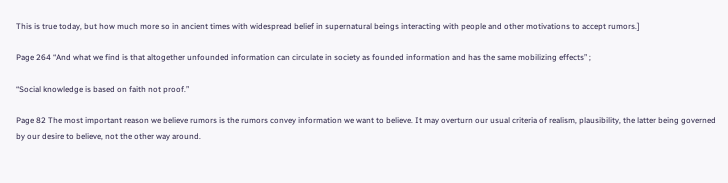This is true today, but how much more so in ancient times with widespread belief in supernatural beings interacting with people and other motivations to accept rumors.]

Page 264 “And what we find is that altogether unfounded information can circulate in society as founded information and has the same mobilizing effects” ;

“Social knowledge is based on faith not proof.”

Page 82 The most important reason we believe rumors is the rumors convey information we want to believe. It may overturn our usual criteria of realism, plausibility, the latter being governed by our desire to believe, not the other way around.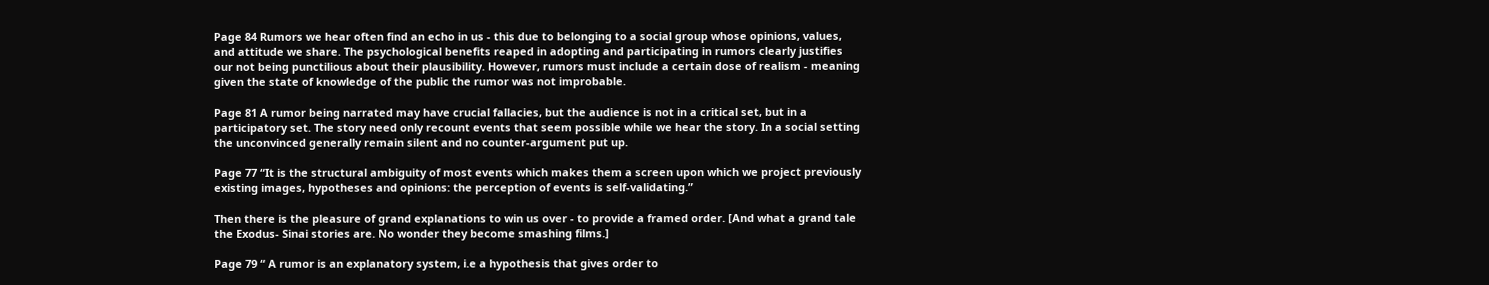Page 84 Rumors we hear often find an echo in us - this due to belonging to a social group whose opinions, values, and attitude we share. The psychological benefits reaped in adopting and participating in rumors clearly justifies our not being punctilious about their plausibility. However, rumors must include a certain dose of realism - meaning given the state of knowledge of the public the rumor was not improbable.

Page 81 A rumor being narrated may have crucial fallacies, but the audience is not in a critical set, but in a participatory set. The story need only recount events that seem possible while we hear the story. In a social setting the unconvinced generally remain silent and no counter-argument put up.

Page 77 “It is the structural ambiguity of most events which makes them a screen upon which we project previously existing images, hypotheses and opinions: the perception of events is self-validating.”

Then there is the pleasure of grand explanations to win us over - to provide a framed order. [And what a grand tale the Exodus- Sinai stories are. No wonder they become smashing films.]

Page 79 “ A rumor is an explanatory system, i.e a hypothesis that gives order to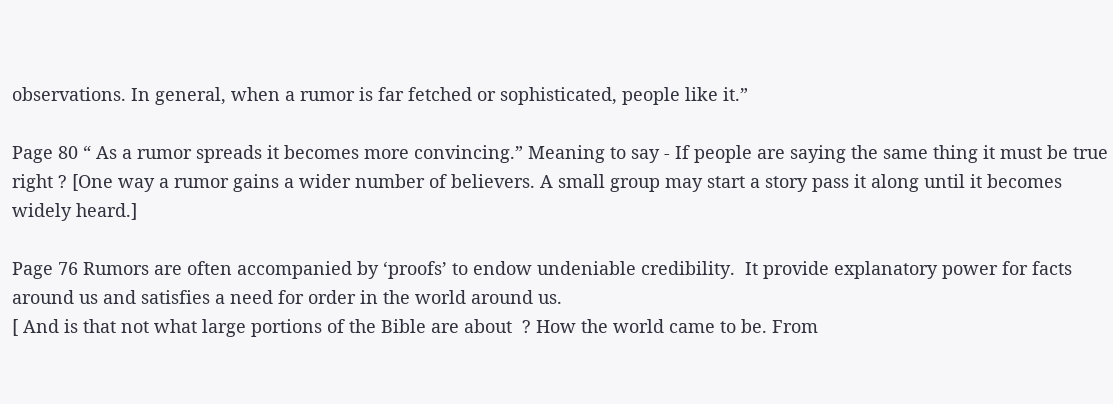observations. In general, when a rumor is far fetched or sophisticated, people like it.”

Page 80 “ As a rumor spreads it becomes more convincing.” Meaning to say - If people are saying the same thing it must be true right ? [One way a rumor gains a wider number of believers. A small group may start a story pass it along until it becomes widely heard.]

Page 76 Rumors are often accompanied by ‘proofs’ to endow undeniable credibility.  It provide explanatory power for facts around us and satisfies a need for order in the world around us.
[ And is that not what large portions of the Bible are about  ? How the world came to be. From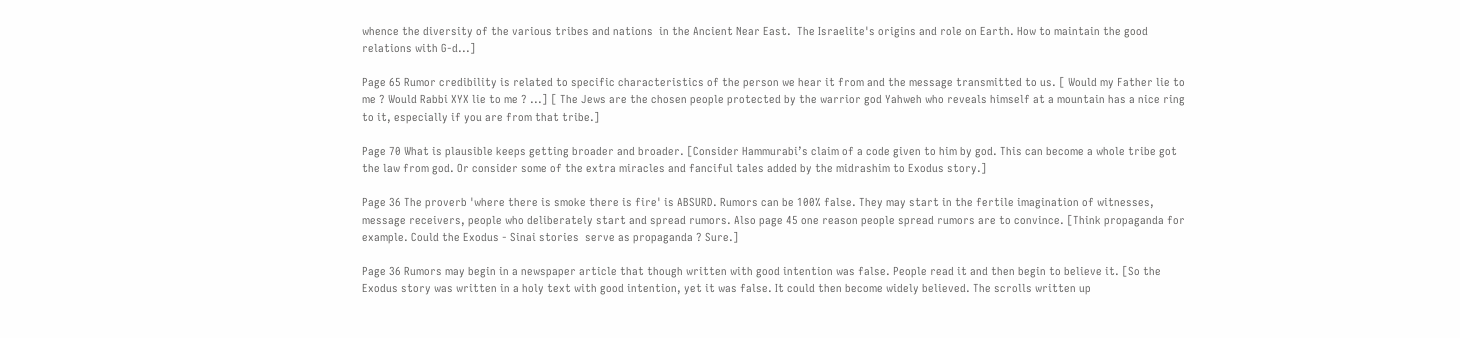whence the diversity of the various tribes and nations  in the Ancient Near East.  The Israelite's origins and role on Earth. How to maintain the good relations with G-d...]

Page 65 Rumor credibility is related to specific characteristics of the person we hear it from and the message transmitted to us. [ Would my Father lie to me ? Would Rabbi XYX lie to me ? ...] [ The Jews are the chosen people protected by the warrior god Yahweh who reveals himself at a mountain has a nice ring to it, especially if you are from that tribe.]

Page 70 What is plausible keeps getting broader and broader. [Consider Hammurabi’s claim of a code given to him by god. This can become a whole tribe got the law from god. Or consider some of the extra miracles and fanciful tales added by the midrashim to Exodus story.]

Page 36 The proverb 'where there is smoke there is fire' is ABSURD. Rumors can be 100% false. They may start in the fertile imagination of witnesses, message receivers, people who deliberately start and spread rumors. Also page 45 one reason people spread rumors are to convince. [Think propaganda for example. Could the Exodus - Sinai stories  serve as propaganda ? Sure.]

Page 36 Rumors may begin in a newspaper article that though written with good intention was false. People read it and then begin to believe it. [So the Exodus story was written in a holy text with good intention, yet it was false. It could then become widely believed. The scrolls written up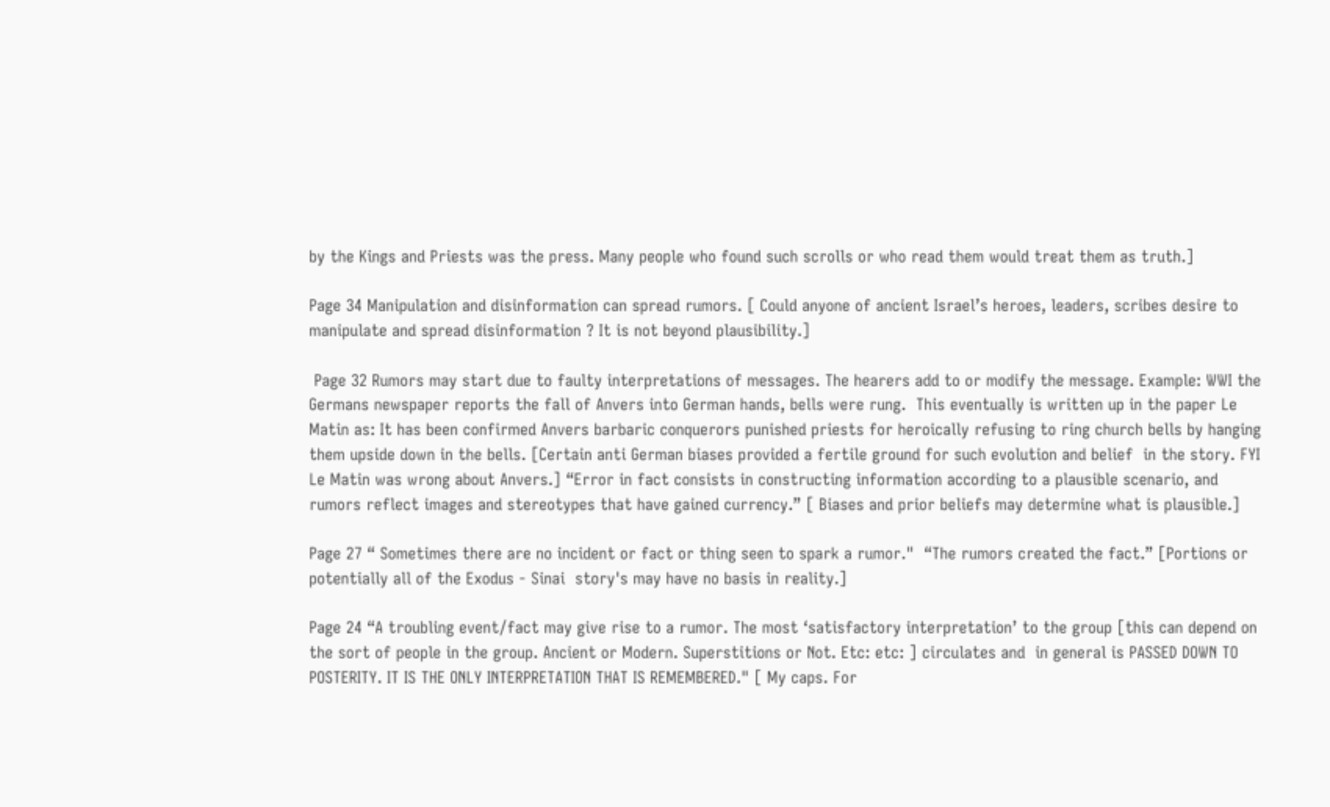by the Kings and Priests was the press. Many people who found such scrolls or who read them would treat them as truth.]

Page 34 Manipulation and disinformation can spread rumors. [ Could anyone of ancient Israel’s heroes, leaders, scribes desire to manipulate and spread disinformation ? It is not beyond plausibility.]

 Page 32 Rumors may start due to faulty interpretations of messages. The hearers add to or modify the message. Example: WWI the Germans newspaper reports the fall of Anvers into German hands, bells were rung.  This eventually is written up in the paper Le Matin as: It has been confirmed Anvers barbaric conquerors punished priests for heroically refusing to ring church bells by hanging them upside down in the bells. [Certain anti German biases provided a fertile ground for such evolution and belief  in the story. FYI Le Matin was wrong about Anvers.] “Error in fact consists in constructing information according to a plausible scenario, and rumors reflect images and stereotypes that have gained currency.” [ Biases and prior beliefs may determine what is plausible.]

Page 27 “ Sometimes there are no incident or fact or thing seen to spark a rumor."  “The rumors created the fact.” [Portions or potentially all of the Exodus - Sinai  story's may have no basis in reality.]

Page 24 “A troubling event/fact may give rise to a rumor. The most ‘satisfactory interpretation’ to the group [this can depend on the sort of people in the group. Ancient or Modern. Superstitions or Not. Etc: etc: ] circulates and  in general is PASSED DOWN TO POSTERITY. IT IS THE ONLY INTERPRETATION THAT IS REMEMBERED." [ My caps. For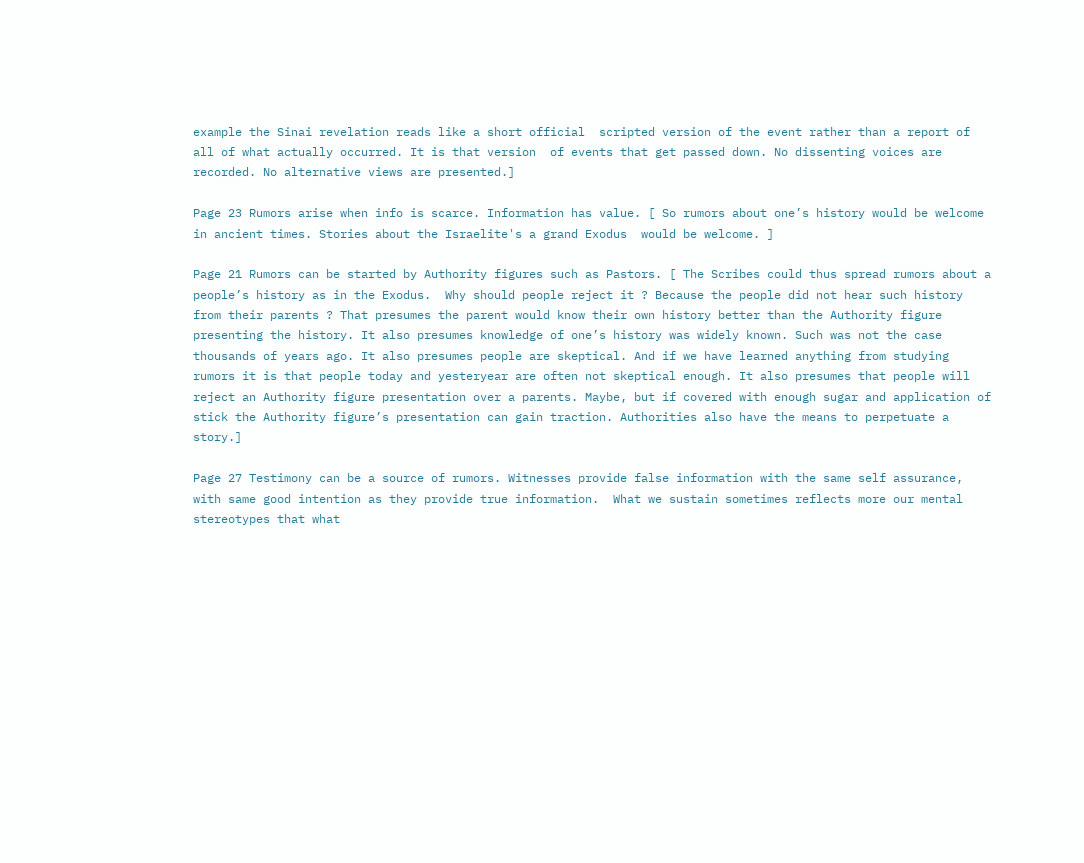example the Sinai revelation reads like a short official  scripted version of the event rather than a report of all of what actually occurred. It is that version  of events that get passed down. No dissenting voices are recorded. No alternative views are presented.]

Page 23 Rumors arise when info is scarce. Information has value. [ So rumors about one’s history would be welcome in ancient times. Stories about the Israelite's a grand Exodus  would be welcome. ]

Page 21 Rumors can be started by Authority figures such as Pastors. [ The Scribes could thus spread rumors about a people’s history as in the Exodus.  Why should people reject it ? Because the people did not hear such history from their parents ? That presumes the parent would know their own history better than the Authority figure presenting the history. It also presumes knowledge of one’s history was widely known. Such was not the case thousands of years ago. It also presumes people are skeptical. And if we have learned anything from studying  rumors it is that people today and yesteryear are often not skeptical enough. It also presumes that people will reject an Authority figure presentation over a parents. Maybe, but if covered with enough sugar and application of stick the Authority figure’s presentation can gain traction. Authorities also have the means to perpetuate a story.]

Page 27 Testimony can be a source of rumors. Witnesses provide false information with the same self assurance, with same good intention as they provide true information.  What we sustain sometimes reflects more our mental stereotypes that what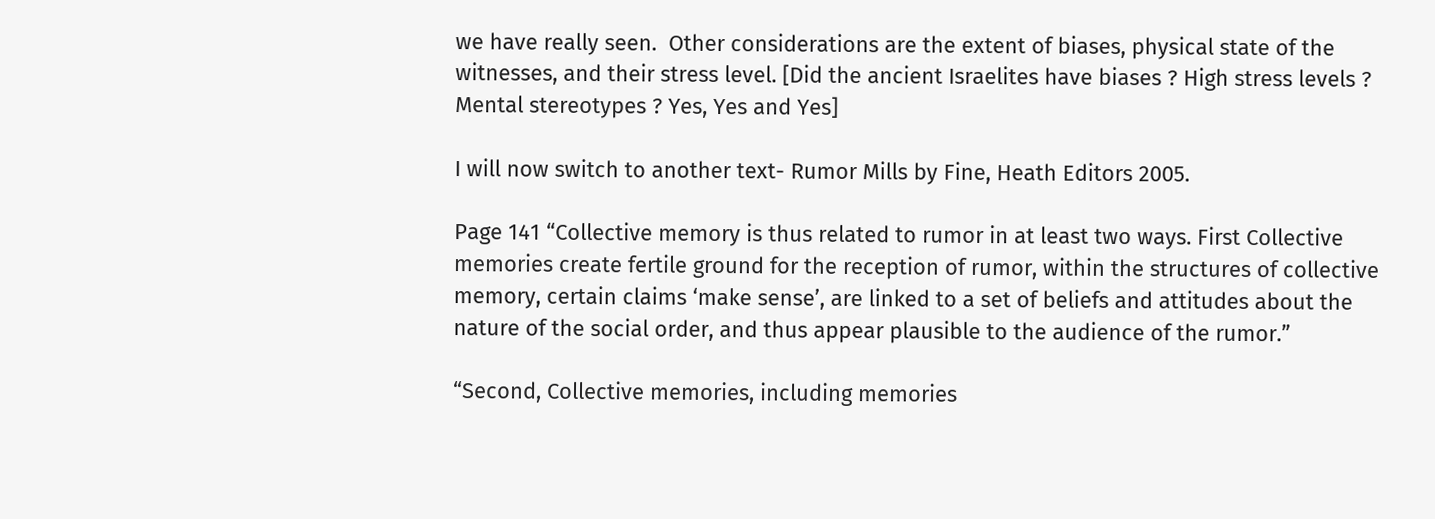we have really seen.  Other considerations are the extent of biases, physical state of the witnesses, and their stress level. [Did the ancient Israelites have biases ? High stress levels ? Mental stereotypes ? Yes, Yes and Yes]

I will now switch to another text- Rumor Mills by Fine, Heath Editors 2005.

Page 141 “Collective memory is thus related to rumor in at least two ways. First Collective memories create fertile ground for the reception of rumor, within the structures of collective memory, certain claims ‘make sense’, are linked to a set of beliefs and attitudes about the nature of the social order, and thus appear plausible to the audience of the rumor.”

“Second, Collective memories, including memories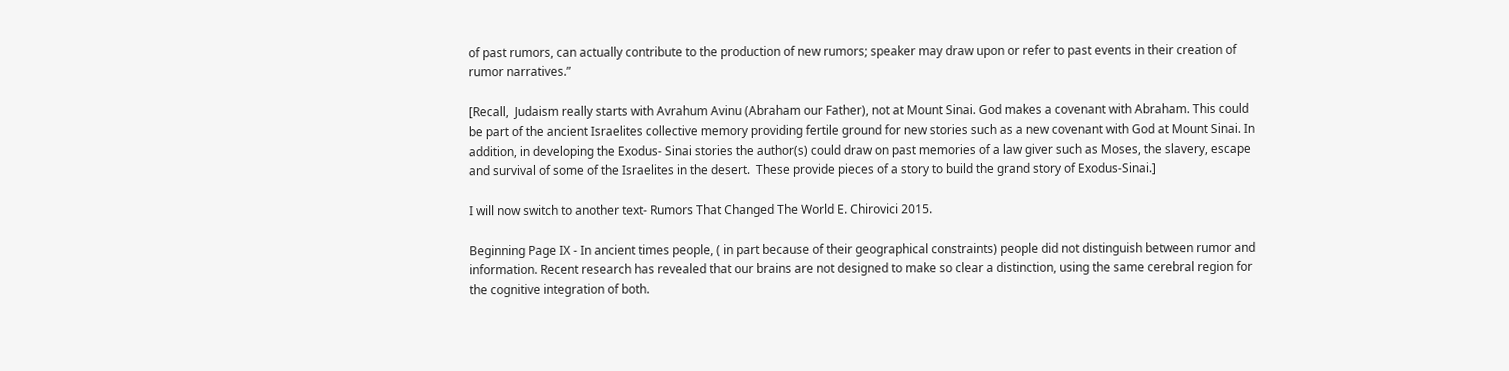of past rumors, can actually contribute to the production of new rumors; speaker may draw upon or refer to past events in their creation of rumor narratives.”

[Recall,  Judaism really starts with Avrahum Avinu (Abraham our Father), not at Mount Sinai. God makes a covenant with Abraham. This could be part of the ancient Israelites collective memory providing fertile ground for new stories such as a new covenant with God at Mount Sinai. In addition, in developing the Exodus- Sinai stories the author(s) could draw on past memories of a law giver such as Moses, the slavery, escape and survival of some of the Israelites in the desert.  These provide pieces of a story to build the grand story of Exodus-Sinai.]

I will now switch to another text- Rumors That Changed The World E. Chirovici 2015.

Beginning Page IX - In ancient times people, ( in part because of their geographical constraints) people did not distinguish between rumor and information. Recent research has revealed that our brains are not designed to make so clear a distinction, using the same cerebral region for the cognitive integration of both.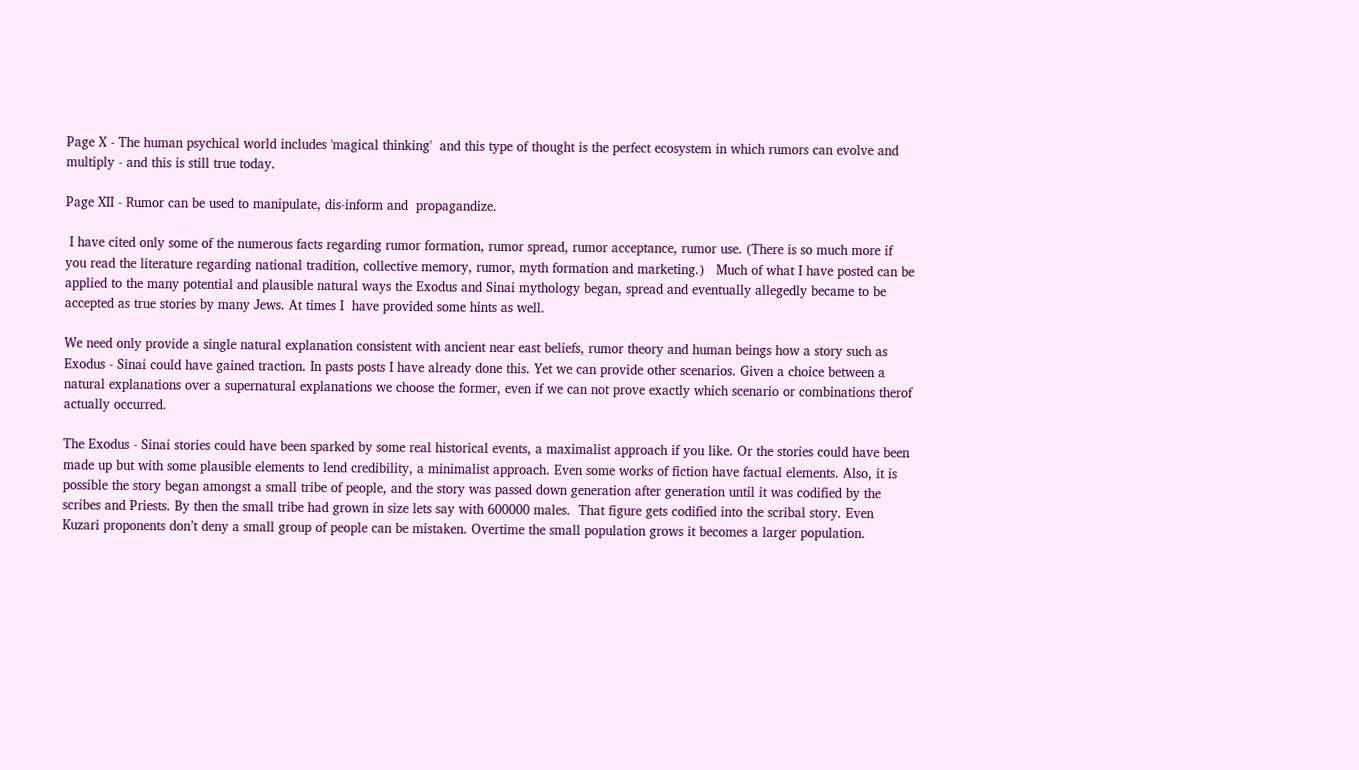Page X - The human psychical world includes 'magical thinking'  and this type of thought is the perfect ecosystem in which rumors can evolve and multiply - and this is still true today.

Page XII - Rumor can be used to manipulate, dis-inform and  propagandize.

 I have cited only some of the numerous facts regarding rumor formation, rumor spread, rumor acceptance, rumor use. (There is so much more if you read the literature regarding national tradition, collective memory, rumor, myth formation and marketing.)   Much of what I have posted can be applied to the many potential and plausible natural ways the Exodus and Sinai mythology began, spread and eventually allegedly became to be accepted as true stories by many Jews. At times I  have provided some hints as well.

We need only provide a single natural explanation consistent with ancient near east beliefs, rumor theory and human beings how a story such as Exodus - Sinai could have gained traction. In pasts posts I have already done this. Yet we can provide other scenarios. Given a choice between a natural explanations over a supernatural explanations we choose the former, even if we can not prove exactly which scenario or combinations therof actually occurred.

The Exodus - Sinai stories could have been sparked by some real historical events, a maximalist approach if you like. Or the stories could have been made up but with some plausible elements to lend credibility, a minimalist approach. Even some works of fiction have factual elements. Also, it is possible the story began amongst a small tribe of people, and the story was passed down generation after generation until it was codified by the scribes and Priests. By then the small tribe had grown in size lets say with 600000 males.  That figure gets codified into the scribal story. Even Kuzari proponents don’t deny a small group of people can be mistaken. Overtime the small population grows it becomes a larger population.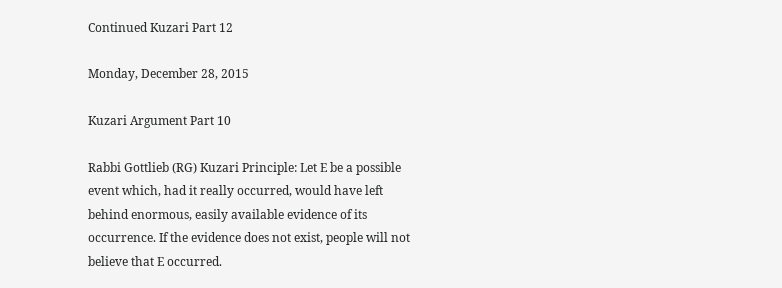Continued Kuzari Part 12

Monday, December 28, 2015

Kuzari Argument Part 10

Rabbi Gottlieb (RG) Kuzari Principle: Let E be a possible event which, had it really occurred, would have left behind enormous, easily available evidence of its occurrence. If the evidence does not exist, people will not believe that E occurred.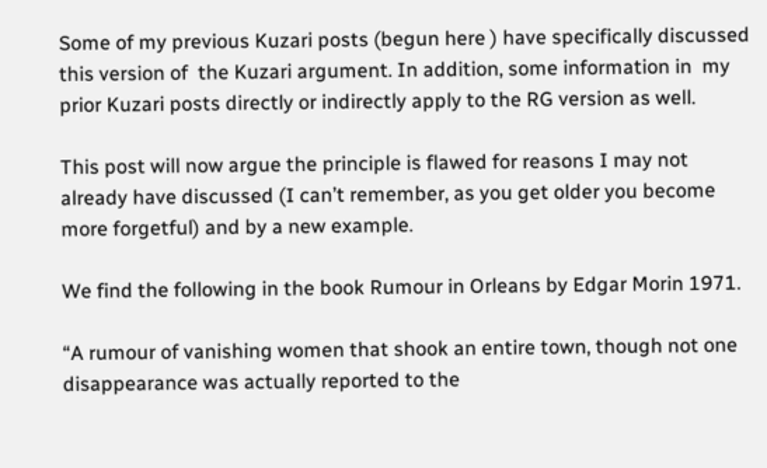Some of my previous Kuzari posts (begun here ) have specifically discussed this version of  the Kuzari argument. In addition, some information in  my prior Kuzari posts directly or indirectly apply to the RG version as well.

This post will now argue the principle is flawed for reasons I may not already have discussed (I can’t remember, as you get older you become more forgetful) and by a new example.

We find the following in the book Rumour in Orleans by Edgar Morin 1971.

“A rumour of vanishing women that shook an entire town, though not one disappearance was actually reported to the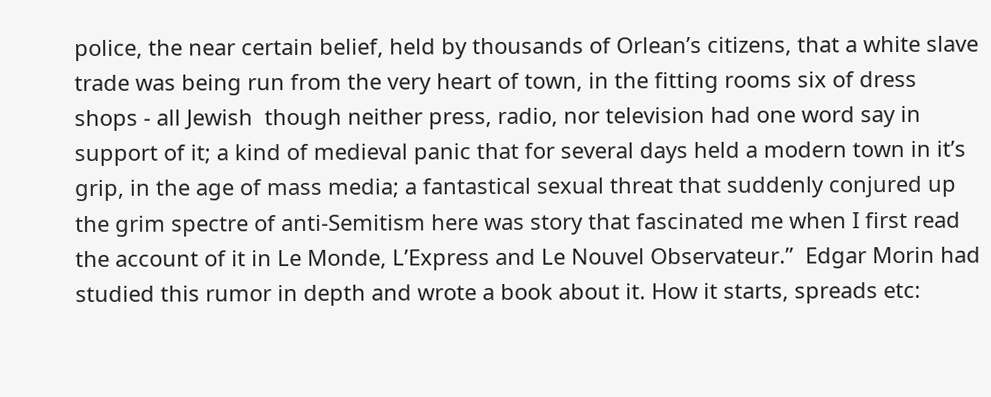police, the near certain belief, held by thousands of Orlean’s citizens, that a white slave trade was being run from the very heart of town, in the fitting rooms six of dress shops - all Jewish  though neither press, radio, nor television had one word say in support of it; a kind of medieval panic that for several days held a modern town in it’s grip, in the age of mass media; a fantastical sexual threat that suddenly conjured up the grim spectre of anti-Semitism here was story that fascinated me when I first read the account of it in Le Monde, L’Express and Le Nouvel Observateur.”  Edgar Morin had studied this rumor in depth and wrote a book about it. How it starts, spreads etc: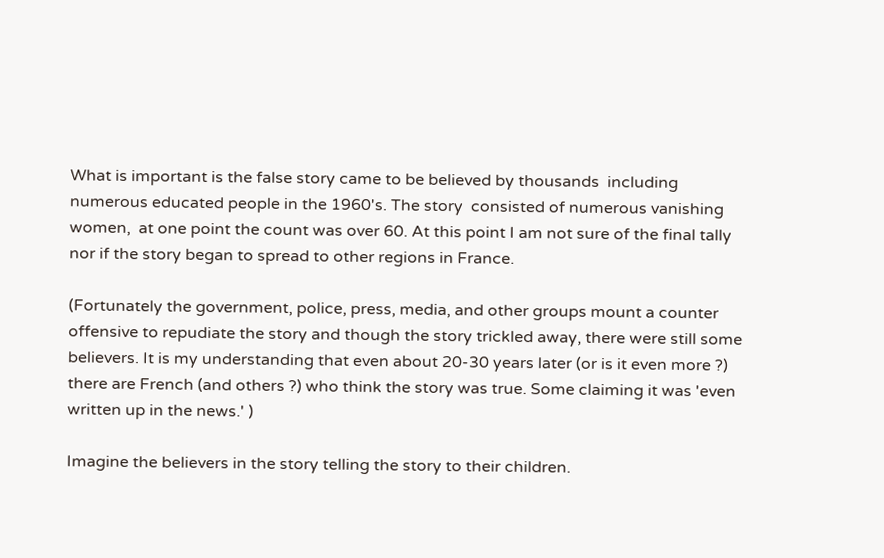What is important is the false story came to be believed by thousands  including numerous educated people in the 1960's. The story  consisted of numerous vanishing women,  at one point the count was over 60. At this point I am not sure of the final tally nor if the story began to spread to other regions in France.

(Fortunately the government, police, press, media, and other groups mount a counter offensive to repudiate the story and though the story trickled away, there were still some believers. It is my understanding that even about 20-30 years later (or is it even more ?)  there are French (and others ?) who think the story was true. Some claiming it was 'even written up in the news.' )

Imagine the believers in the story telling the story to their children.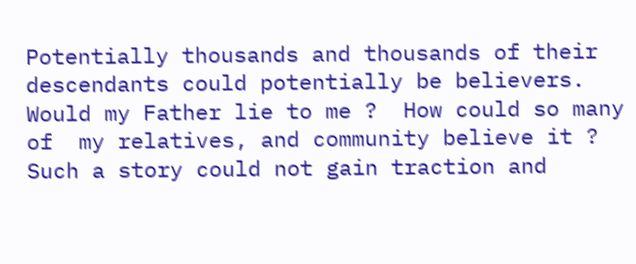Potentially thousands and thousands of their descendants could potentially be believers. Would my Father lie to me ?  How could so many of  my relatives, and community believe it ? Such a story could not gain traction and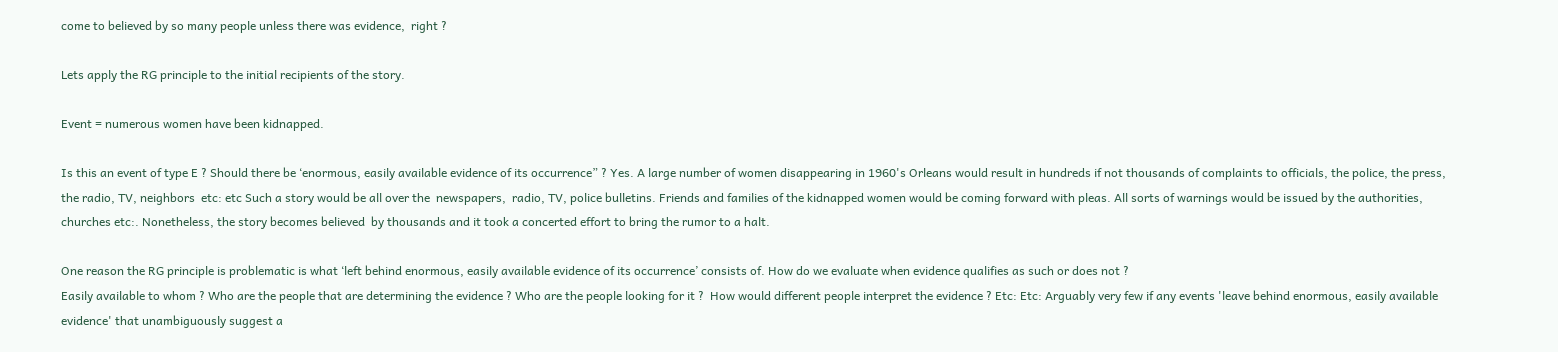come to believed by so many people unless there was evidence,  right ?

Lets apply the RG principle to the initial recipients of the story.

Event = numerous women have been kidnapped.

Is this an event of type E ? Should there be ‘enormous, easily available evidence of its occurrence” ? Yes. A large number of women disappearing in 1960's Orleans would result in hundreds if not thousands of complaints to officials, the police, the press, the radio, TV, neighbors  etc: etc Such a story would be all over the  newspapers,  radio, TV, police bulletins. Friends and families of the kidnapped women would be coming forward with pleas. All sorts of warnings would be issued by the authorities, churches etc:. Nonetheless, the story becomes believed  by thousands and it took a concerted effort to bring the rumor to a halt.

One reason the RG principle is problematic is what ‘left behind enormous, easily available evidence of its occurrence’ consists of. How do we evaluate when evidence qualifies as such or does not ?
Easily available to whom ? Who are the people that are determining the evidence ? Who are the people looking for it ?  How would different people interpret the evidence ? Etc: Etc: Arguably very few if any events 'leave behind enormous, easily available evidence' that unambiguously suggest a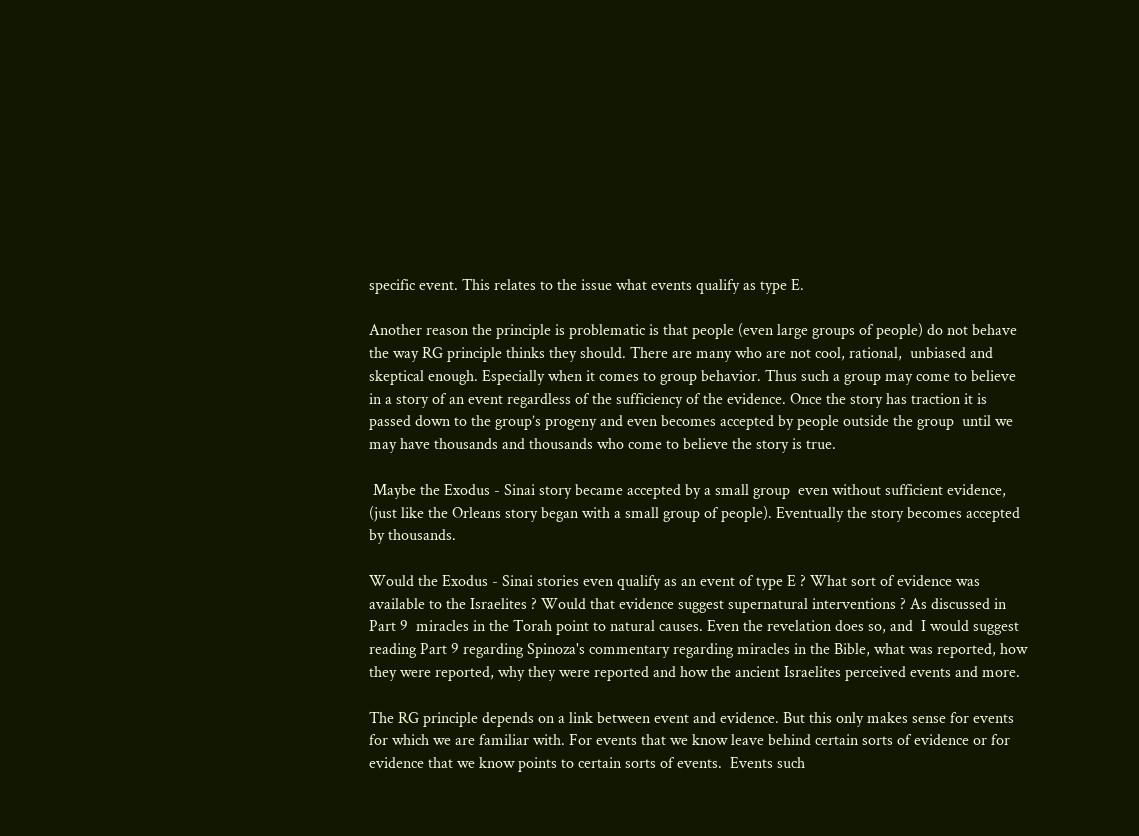specific event. This relates to the issue what events qualify as type E.

Another reason the principle is problematic is that people (even large groups of people) do not behave the way RG principle thinks they should. There are many who are not cool, rational,  unbiased and skeptical enough. Especially when it comes to group behavior. Thus such a group may come to believe in a story of an event regardless of the sufficiency of the evidence. Once the story has traction it is passed down to the group’s progeny and even becomes accepted by people outside the group  until we may have thousands and thousands who come to believe the story is true.

 Maybe the Exodus - Sinai story became accepted by a small group  even without sufficient evidence, (just like the Orleans story began with a small group of people). Eventually the story becomes accepted by thousands.

Would the Exodus - Sinai stories even qualify as an event of type E ? What sort of evidence was available to the Israelites ? Would that evidence suggest supernatural interventions ? As discussed in Part 9  miracles in the Torah point to natural causes. Even the revelation does so, and  I would suggest reading Part 9 regarding Spinoza's commentary regarding miracles in the Bible, what was reported, how they were reported, why they were reported and how the ancient Israelites perceived events and more.

The RG principle depends on a link between event and evidence. But this only makes sense for events for which we are familiar with. For events that we know leave behind certain sorts of evidence or for evidence that we know points to certain sorts of events.  Events such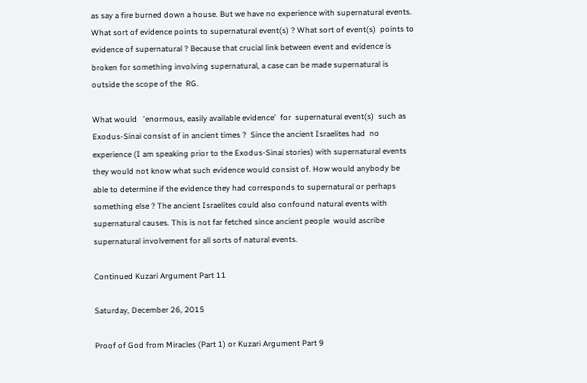as say a fire burned down a house. But we have no experience with supernatural events. What sort of evidence points to supernatural event(s) ? What sort of event(s)  points to evidence of supernatural ? Because that crucial link between event and evidence is broken for something involving supernatural, a case can be made supernatural is outside the scope of the  RG.

What would   'enormous, easily available evidence'  for  supernatural event(s)  such as Exodus-Sinai consist of in ancient times ?  Since the ancient Israelites had  no experience (I am speaking prior to the Exodus-Sinai stories) with supernatural events they would not know what such evidence would consist of. How would anybody be able to determine if the evidence they had corresponds to supernatural or perhaps something else ? The ancient Israelites could also confound natural events with supernatural causes. This is not far fetched since ancient people  would ascribe supernatural involvement for all sorts of natural events.

Continued Kuzari Argument Part 11

Saturday, December 26, 2015

Proof of God from Miracles (Part 1) or Kuzari Argument Part 9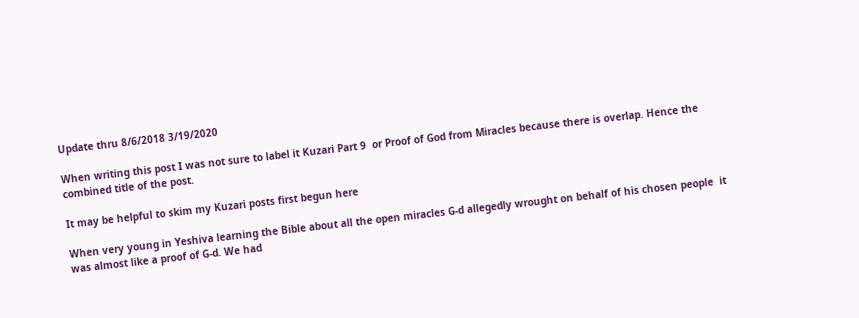Update thru 8/6/2018 3/19/2020

When writing this post I was not sure to label it Kuzari Part 9  or Proof of God from Miracles because there is overlap. Hence the combined title of the post.

It may be helpful to skim my Kuzari posts first begun here

When very young in Yeshiva learning the Bible about all the open miracles G-d allegedly wrought on behalf of his chosen people  it was almost like a proof of G-d. We had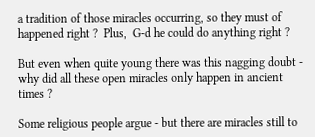a tradition of those miracles occurring, so they must of happened right ?  Plus,  G-d he could do anything right ?

But even when quite young there was this nagging doubt - why did all these open miracles only happen in ancient times ?

Some religious people argue - but there are miracles still to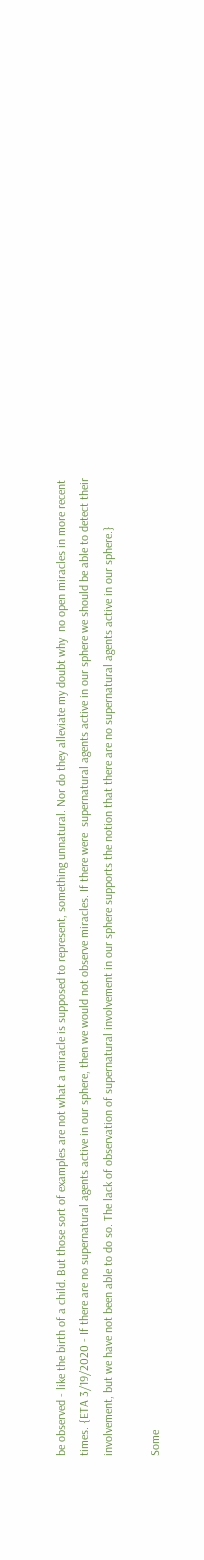be observed - like the birth of a child. But those sort of examples are not what a miracle is supposed to represent, something unnatural. Nor do they alleviate my doubt why  no open miracles in more recent times. {ETA 3/19/2020 - If there are no supernatural agents active in our sphere, then we would not observe miracles. If there were  supernatural agents active in our sphere we should be able to detect their involvement, but we have not been able to do so. The lack of observation of supernatural involvement in our sphere supports the notion that there are no supernatural agents active in our sphere.}

Some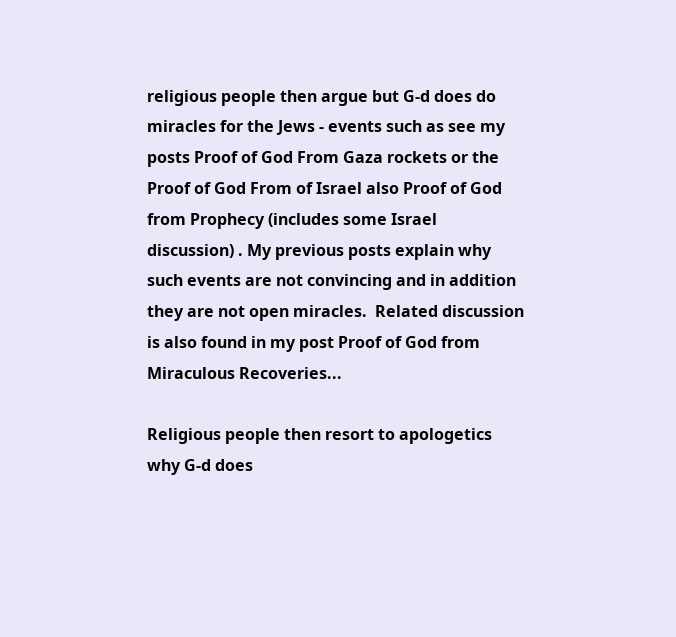religious people then argue but G-d does do miracles for the Jews - events such as see my posts Proof of God From Gaza rockets or the Proof of God From of Israel also Proof of God from Prophecy (includes some Israel discussion) . My previous posts explain why such events are not convincing and in addition they are not open miracles.  Related discussion is also found in my post Proof of God from Miraculous Recoveries...

Religious people then resort to apologetics why G-d does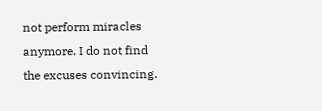not perform miracles anymore. I do not find the excuses convincing.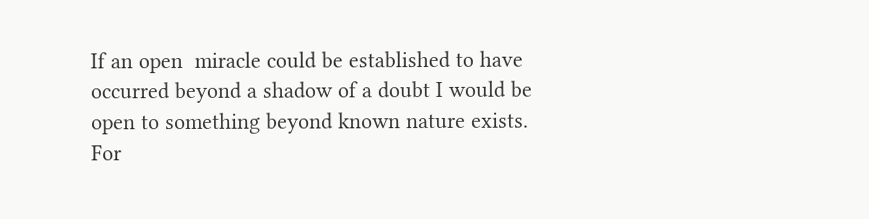If an open  miracle could be established to have occurred beyond a shadow of a doubt I would be open to something beyond known nature exists. For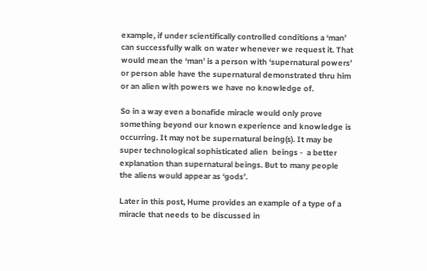example, if under scientifically controlled conditions a ‘man’ can successfully walk on water whenever we request it. That would mean the ‘man’ is a person with ‘supernatural powers’ or person able have the supernatural demonstrated thru him or an alien with powers we have no knowledge of.

So in a way even a bonafide miracle would only prove something beyond our known experience and knowledge is occurring. It may not be supernatural being(s). It may be super technological sophisticated alien  beings -  a better explanation than supernatural beings. But to many people the aliens would appear as ‘gods’.

Later in this post, Hume provides an example of a type of a miracle that needs to be discussed in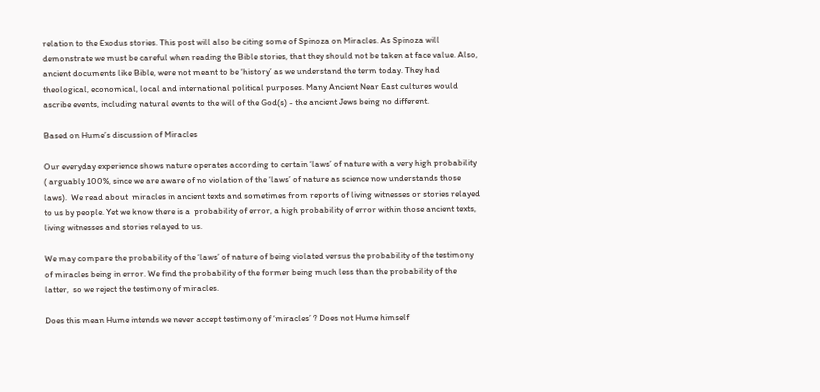relation to the Exodus stories. This post will also be citing some of Spinoza on Miracles. As Spinoza will demonstrate we must be careful when reading the Bible stories, that they should not be taken at face value. Also, ancient documents like Bible, were not meant to be ‘history’ as we understand the term today. They had theological, economical, local and international political purposes. Many Ancient Near East cultures would ascribe events, including natural events to the will of the God(s) - the ancient Jews being no different.

Based on Hume’s discussion of Miracles

Our everyday experience shows nature operates according to certain ‘laws’ of nature with a very high probability ( arguably 100%, since we are aware of no violation of the ‘laws’ of nature as science now understands those laws).  We read about  miracles in ancient texts and sometimes from reports of living witnesses or stories relayed to us by people. Yet we know there is a  probability of error, a high probability of error within those ancient texts, living witnesses and stories relayed to us.

We may compare the probability of the ‘laws’ of nature of being violated versus the probability of the testimony of miracles being in error. We find the probability of the former being much less than the probability of the latter,  so we reject the testimony of miracles.

Does this mean Hume intends we never accept testimony of ‘miracles’ ? Does not Hume himself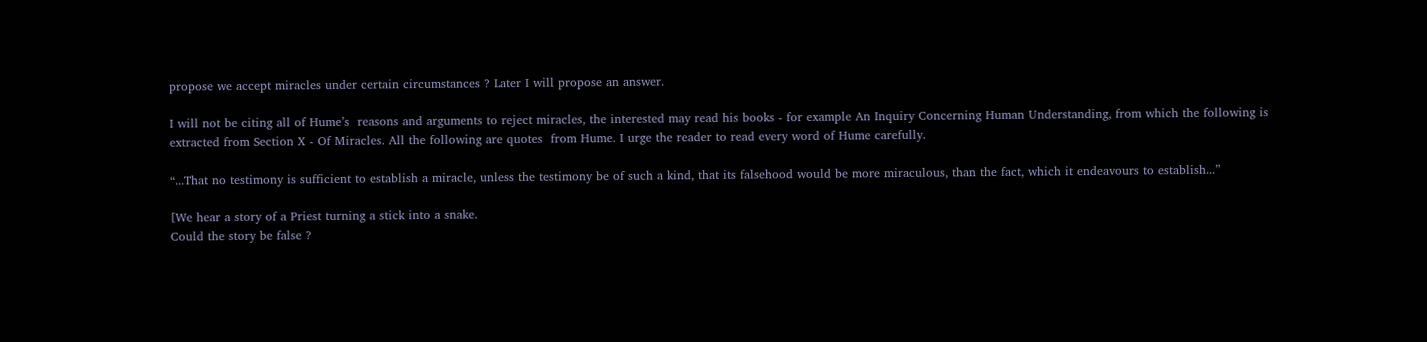propose we accept miracles under certain circumstances ? Later I will propose an answer.

I will not be citing all of Hume’s  reasons and arguments to reject miracles, the interested may read his books - for example An Inquiry Concerning Human Understanding, from which the following is extracted from Section X - Of Miracles. All the following are quotes  from Hume. I urge the reader to read every word of Hume carefully.

“...That no testimony is sufficient to establish a miracle, unless the testimony be of such a kind, that its falsehood would be more miraculous, than the fact, which it endeavours to establish...”

[We hear a story of a Priest turning a stick into a snake.
Could the story be false ?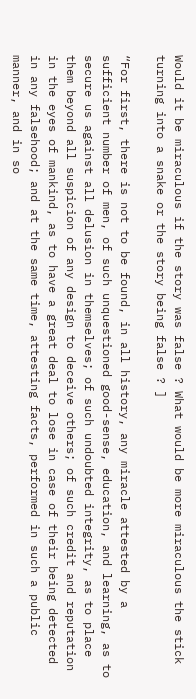Would it be miraculous if the story was false ? What would be more miraculous the stick turning into a snake or the story being false ? ]

“For first, there is not to be found, in all history, any miracle attested by a sufficient number of men, of such unquestioned good-sense, education, and learning, as to secure us against all delusion in themselves; of such undoubted integrity, as to place them beyond all suspicion of any design to deceive others; of such credit and reputation in the eyes of mankind, as to have a great deal to lose in case of their being detected in any falsehood; and at the same time, attesting facts, performed in such a public manner, and in so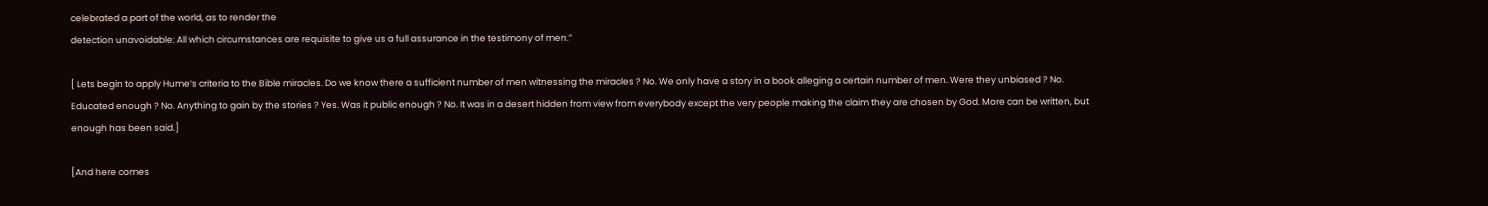celebrated a part of the world, as to render the
detection unavoidable: All which circumstances are requisite to give us a full assurance in the testimony of men.”

[ Lets begin to apply Hume’s criteria to the Bible miracles. Do we know there a sufficient number of men witnessing the miracles ? No. We only have a story in a book alleging a certain number of men. Were they unbiased ? No. Educated enough ? No. Anything to gain by the stories ? Yes. Was it public enough ? No. It was in a desert hidden from view from everybody except the very people making the claim they are chosen by God. More can be written, but enough has been said.]

[And here comes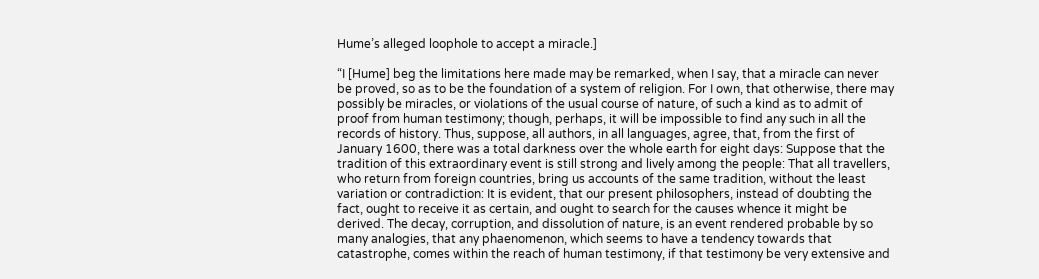Hume’s alleged loophole to accept a miracle.]

“I [Hume] beg the limitations here made may be remarked, when I say, that a miracle can never be proved, so as to be the foundation of a system of religion. For I own, that otherwise, there may possibly be miracles, or violations of the usual course of nature, of such a kind as to admit of proof from human testimony; though, perhaps, it will be impossible to find any such in all the records of history. Thus, suppose, all authors, in all languages, agree, that, from the first of January 1600, there was a total darkness over the whole earth for eight days: Suppose that the tradition of this extraordinary event is still strong and lively among the people: That all travellers, who return from foreign countries, bring us accounts of the same tradition, without the least variation or contradiction: It is evident, that our present philosophers, instead of doubting the fact, ought to receive it as certain, and ought to search for the causes whence it might be derived. The decay, corruption, and dissolution of nature, is an event rendered probable by so many analogies, that any phaenomenon, which seems to have a tendency towards that catastrophe, comes within the reach of human testimony, if that testimony be very extensive and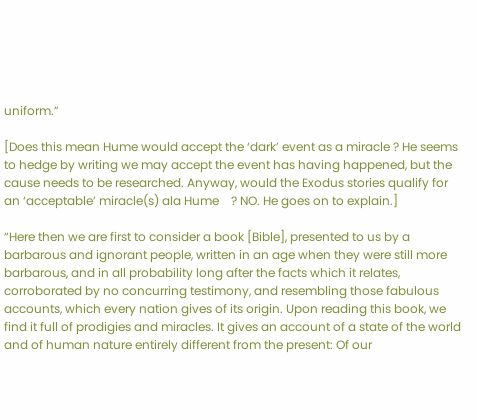uniform.”

[Does this mean Hume would accept the ‘dark’ event as a miracle ? He seems to hedge by writing we may accept the event has having happened, but the cause needs to be researched. Anyway, would the Exodus stories qualify for an ‘acceptable’ miracle(s) ala Hume    ? NO. He goes on to explain.]

“Here then we are first to consider a book [Bible], presented to us by a barbarous and ignorant people, written in an age when they were still more barbarous, and in all probability long after the facts which it relates, corroborated by no concurring testimony, and resembling those fabulous accounts, which every nation gives of its origin. Upon reading this book, we find it full of prodigies and miracles. It gives an account of a state of the world and of human nature entirely different from the present: Of our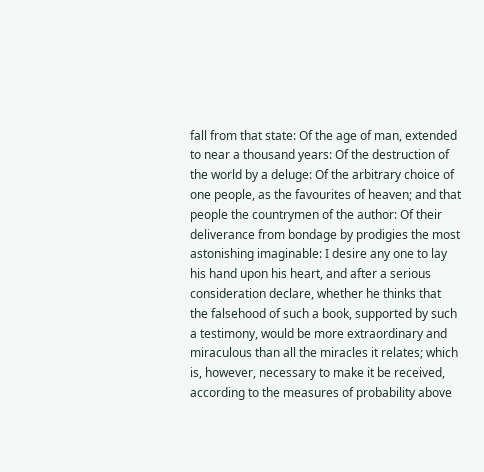fall from that state: Of the age of man, extended to near a thousand years: Of the destruction of the world by a deluge: Of the arbitrary choice of one people, as the favourites of heaven; and that people the countrymen of the author: Of their deliverance from bondage by prodigies the most astonishing imaginable: I desire any one to lay his hand upon his heart, and after a serious consideration declare, whether he thinks that the falsehood of such a book, supported by such a testimony, would be more extraordinary and miraculous than all the miracles it relates; which is, however, necessary to make it be received, according to the measures of probability above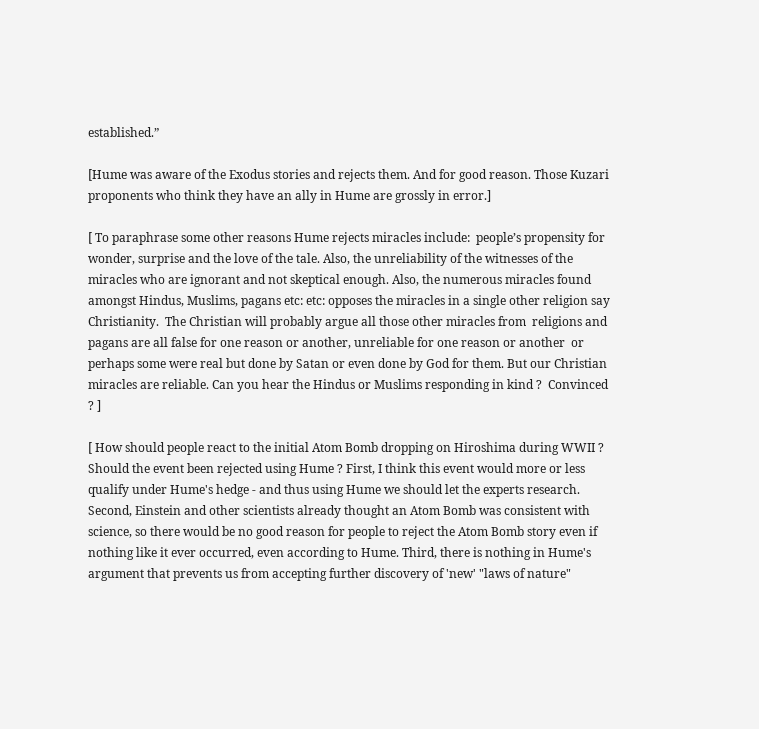established.”

[Hume was aware of the Exodus stories and rejects them. And for good reason. Those Kuzari proponents who think they have an ally in Hume are grossly in error.]

[ To paraphrase some other reasons Hume rejects miracles include:  people’s propensity for wonder, surprise and the love of the tale. Also, the unreliability of the witnesses of the miracles who are ignorant and not skeptical enough. Also, the numerous miracles found amongst Hindus, Muslims, pagans etc: etc: opposes the miracles in a single other religion say Christianity.  The Christian will probably argue all those other miracles from  religions and pagans are all false for one reason or another, unreliable for one reason or another  or perhaps some were real but done by Satan or even done by God for them. But our Christian miracles are reliable. Can you hear the Hindus or Muslims responding in kind ?  Convinced ? ]

[ How should people react to the initial Atom Bomb dropping on Hiroshima during WWII ? Should the event been rejected using Hume ? First, I think this event would more or less qualify under Hume's hedge - and thus using Hume we should let the experts research. Second, Einstein and other scientists already thought an Atom Bomb was consistent with science, so there would be no good reason for people to reject the Atom Bomb story even if nothing like it ever occurred, even according to Hume. Third, there is nothing in Hume's argument that prevents us from accepting further discovery of 'new' "laws of nature"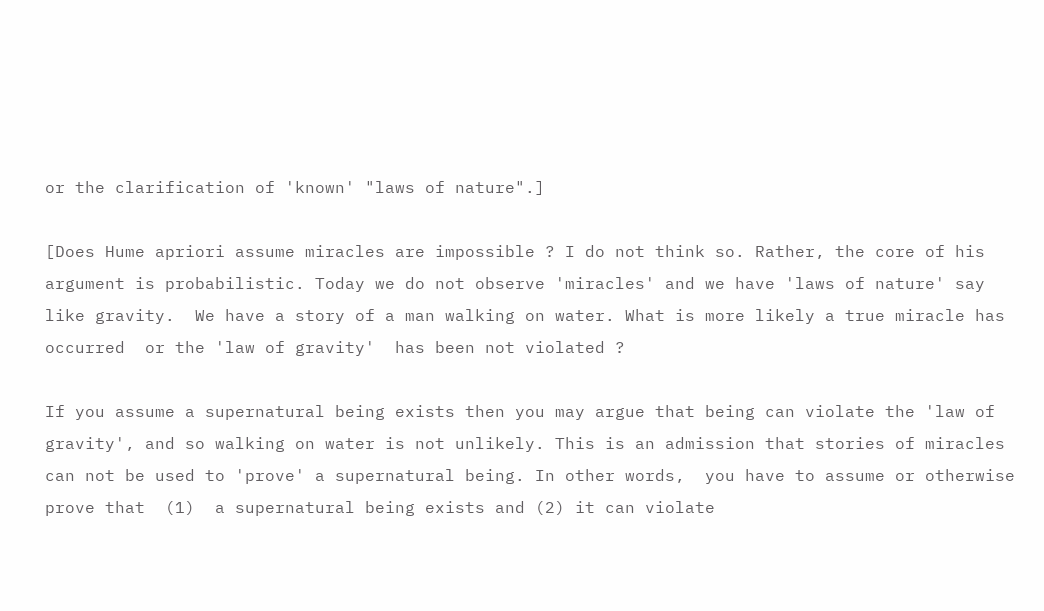or the clarification of 'known' "laws of nature".]

[Does Hume apriori assume miracles are impossible ? I do not think so. Rather, the core of his argument is probabilistic. Today we do not observe 'miracles' and we have 'laws of nature' say like gravity.  We have a story of a man walking on water. What is more likely a true miracle has occurred  or the 'law of gravity'  has been not violated ?

If you assume a supernatural being exists then you may argue that being can violate the 'law of gravity', and so walking on water is not unlikely. This is an admission that stories of miracles can not be used to 'prove' a supernatural being. In other words,  you have to assume or otherwise prove that  (1)  a supernatural being exists and (2) it can violate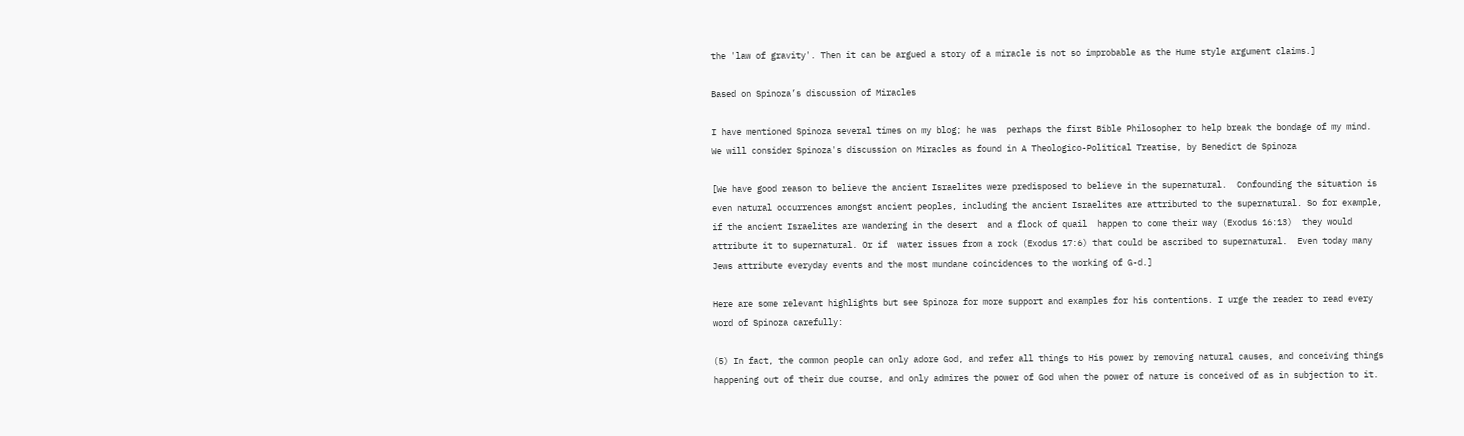the 'law of gravity'. Then it can be argued a story of a miracle is not so improbable as the Hume style argument claims.]

Based on Spinoza’s discussion of Miracles

I have mentioned Spinoza several times on my blog; he was  perhaps the first Bible Philosopher to help break the bondage of my mind. We will consider Spinoza's discussion on Miracles as found in A Theologico-Political Treatise, by Benedict de Spinoza

[We have good reason to believe the ancient Israelites were predisposed to believe in the supernatural.  Confounding the situation is even natural occurrences amongst ancient peoples, including the ancient Israelites are attributed to the supernatural. So for example, if the ancient Israelites are wandering in the desert  and a flock of quail  happen to come their way (Exodus 16:13)  they would attribute it to supernatural. Or if  water issues from a rock (Exodus 17:6) that could be ascribed to supernatural.  Even today many Jews attribute everyday events and the most mundane coincidences to the working of G-d.]

Here are some relevant highlights but see Spinoza for more support and examples for his contentions. I urge the reader to read every word of Spinoza carefully:

(5) In fact, the common people can only adore God, and refer all things to His power by removing natural causes, and conceiving things happening out of their due course, and only admires the power of God when the power of nature is conceived of as in subjection to it.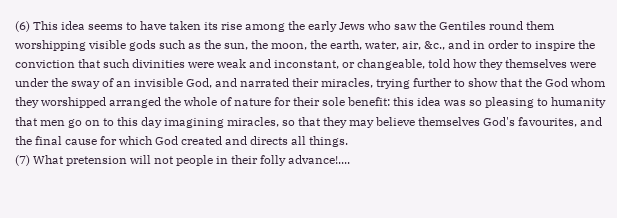(6) This idea seems to have taken its rise among the early Jews who saw the Gentiles round them worshipping visible gods such as the sun, the moon, the earth, water, air, &c., and in order to inspire the conviction that such divinities were weak and inconstant, or changeable, told how they themselves were under the sway of an invisible God, and narrated their miracles, trying further to show that the God whom they worshipped arranged the whole of nature for their sole benefit: this idea was so pleasing to humanity that men go on to this day imagining miracles, so that they may believe themselves God's favourites, and the final cause for which God created and directs all things.
(7) What pretension will not people in their folly advance!....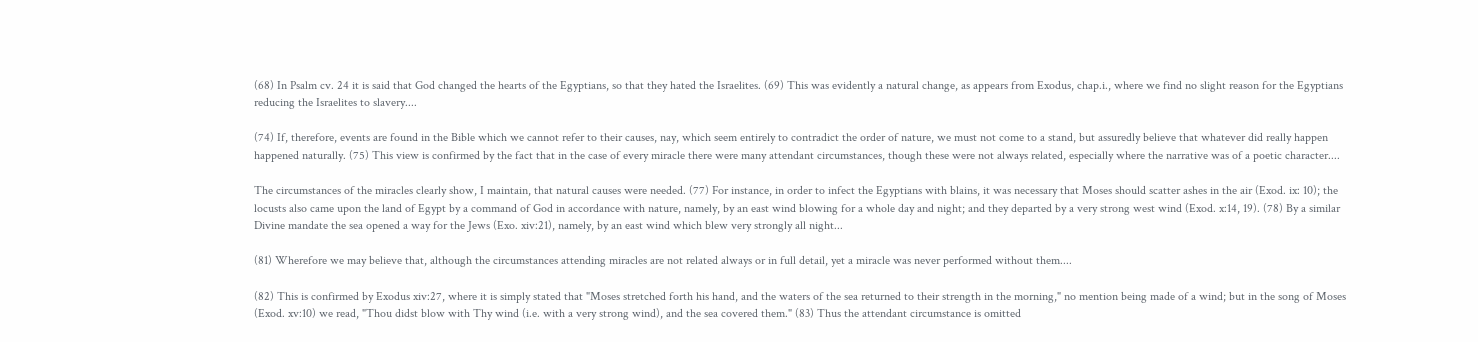(68) In Psalm cv. 24 it is said that God changed the hearts of the Egyptians, so that they hated the Israelites. (69) This was evidently a natural change, as appears from Exodus, chap.i., where we find no slight reason for the Egyptians reducing the Israelites to slavery....

(74) If, therefore, events are found in the Bible which we cannot refer to their causes, nay, which seem entirely to contradict the order of nature, we must not come to a stand, but assuredly believe that whatever did really happen happened naturally. (75) This view is confirmed by the fact that in the case of every miracle there were many attendant circumstances, though these were not always related, especially where the narrative was of a poetic character....

The circumstances of the miracles clearly show, I maintain, that natural causes were needed. (77) For instance, in order to infect the Egyptians with blains, it was necessary that Moses should scatter ashes in the air (Exod. ix: 10); the locusts also came upon the land of Egypt by a command of God in accordance with nature, namely, by an east wind blowing for a whole day and night; and they departed by a very strong west wind (Exod. x:14, 19). (78) By a similar Divine mandate the sea opened a way for the Jews (Exo. xiv:21), namely, by an east wind which blew very strongly all night...

(81) Wherefore we may believe that, although the circumstances attending miracles are not related always or in full detail, yet a miracle was never performed without them....

(82) This is confirmed by Exodus xiv:27, where it is simply stated that "Moses stretched forth his hand, and the waters of the sea returned to their strength in the morning," no mention being made of a wind; but in the song of Moses (Exod. xv:10) we read, "Thou didst blow with Thy wind (i.e. with a very strong wind), and the sea covered them." (83) Thus the attendant circumstance is omitted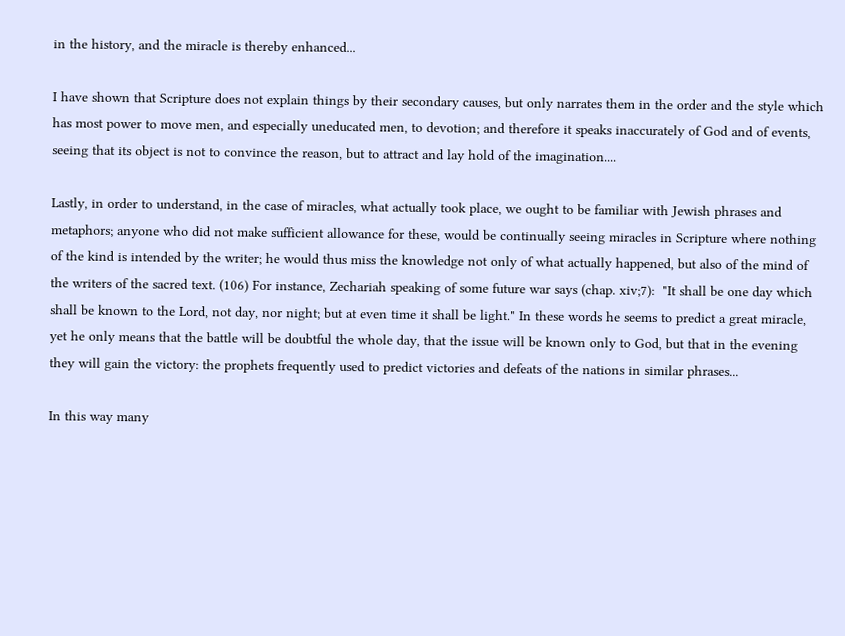in the history, and the miracle is thereby enhanced...

I have shown that Scripture does not explain things by their secondary causes, but only narrates them in the order and the style which has most power to move men, and especially uneducated men, to devotion; and therefore it speaks inaccurately of God and of events, seeing that its object is not to convince the reason, but to attract and lay hold of the imagination....

Lastly, in order to understand, in the case of miracles, what actually took place, we ought to be familiar with Jewish phrases and metaphors; anyone who did not make sufficient allowance for these, would be continually seeing miracles in Scripture where nothing of the kind is intended by the writer; he would thus miss the knowledge not only of what actually happened, but also of the mind of the writers of the sacred text. (106) For instance, Zechariah speaking of some future war says (chap. xiv;7):  "It shall be one day which shall be known to the Lord, not day, nor night; but at even time it shall be light." In these words he seems to predict a great miracle, yet he only means that the battle will be doubtful the whole day, that the issue will be known only to God, but that in the evening they will gain the victory: the prophets frequently used to predict victories and defeats of the nations in similar phrases...

In this way many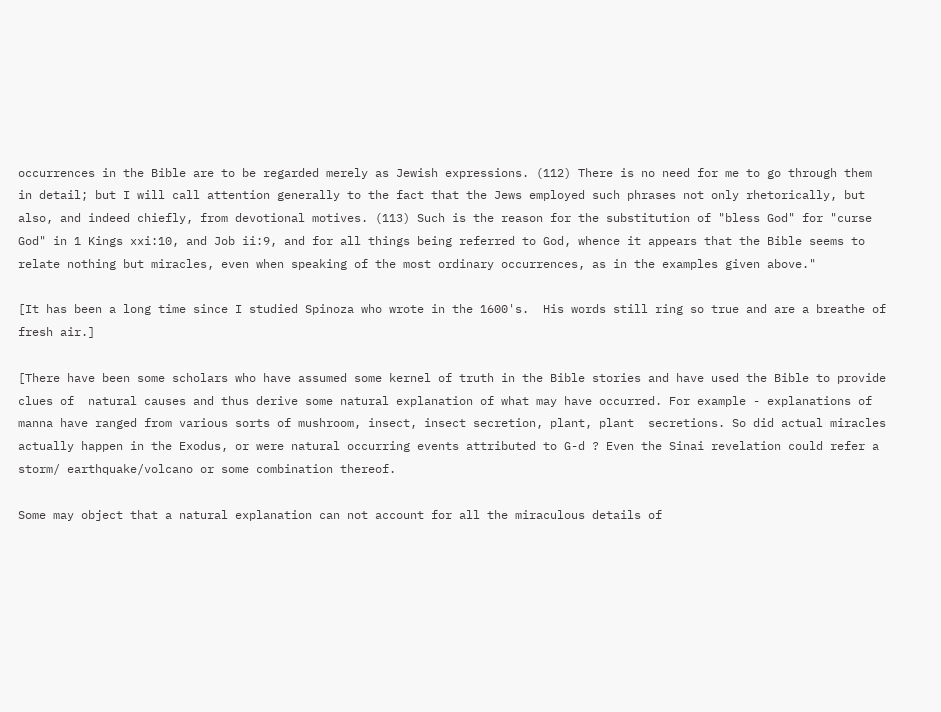occurrences in the Bible are to be regarded merely as Jewish expressions. (112) There is no need for me to go through them in detail; but I will call attention generally to the fact that the Jews employed such phrases not only rhetorically, but also, and indeed chiefly, from devotional motives. (113) Such is the reason for the substitution of "bless God" for "curse God" in 1 Kings xxi:10, and Job ii:9, and for all things being referred to God, whence it appears that the Bible seems to relate nothing but miracles, even when speaking of the most ordinary occurrences, as in the examples given above."

[It has been a long time since I studied Spinoza who wrote in the 1600's.  His words still ring so true and are a breathe of fresh air.]

[There have been some scholars who have assumed some kernel of truth in the Bible stories and have used the Bible to provide clues of  natural causes and thus derive some natural explanation of what may have occurred. For example - explanations of manna have ranged from various sorts of mushroom, insect, insect secretion, plant, plant  secretions. So did actual miracles actually happen in the Exodus, or were natural occurring events attributed to G-d ? Even the Sinai revelation could refer a storm/ earthquake/volcano or some combination thereof.

Some may object that a natural explanation can not account for all the miraculous details of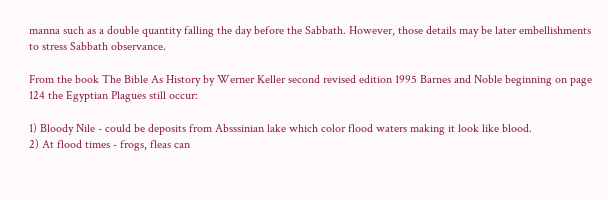manna such as a double quantity falling the day before the Sabbath. However, those details may be later embellishments to stress Sabbath observance.

From the book The Bible As History by Werner Keller second revised edition 1995 Barnes and Noble beginning on page 124 the Egyptian Plagues still occur:

1) Bloody Nile - could be deposits from Absssinian lake which color flood waters making it look like blood.
2) At flood times - frogs, fleas can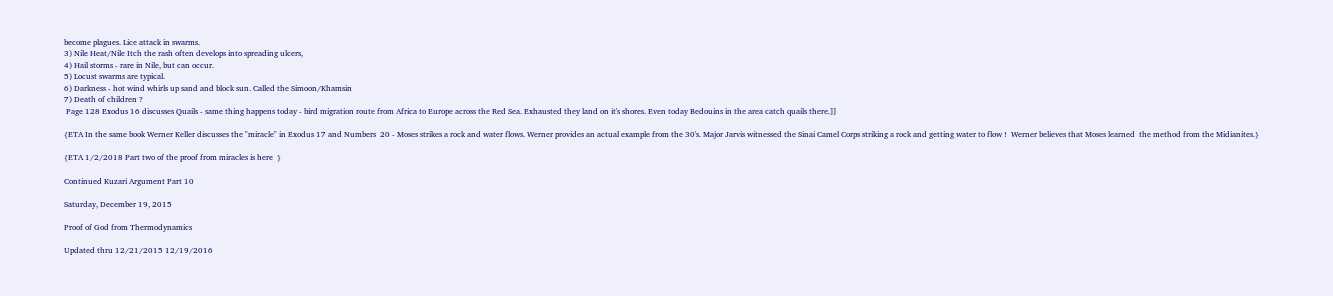become plagues. Lice attack in swarms.
3) Nile Heat/Nile Itch the rash often develops into spreading ulcers,
4) Hail storms - rare in Nile, but can occur.
5) Locust swarms are typical.
6) Darkness - hot wind whirls up sand and block sun. Called the Simoon/Khamsin
7) Death of children ?
 Page 128 Exodus 16 discusses Quails - same thing happens today - bird migration route from Africa to Europe across the Red Sea. Exhausted they land on it's shores. Even today Bedouins in the area catch quails there.]]

{ETA In the same book Werner Keller discusses the "miracle" in Exodus 17 and Numbers  20 - Moses strikes a rock and water flows. Werner provides an actual example from the 30's. Major Jarvis witnessed the Sinai Camel Corps striking a rock and getting water to flow !  Werner believes that Moses learned  the method from the Midianites.}

{ETA 1/2/2018 Part two of the proof from miracles is here  }

Continued Kuzari Argument Part 10

Saturday, December 19, 2015

Proof of God from Thermodynamics

Updated thru 12/21/2015 12/19/2016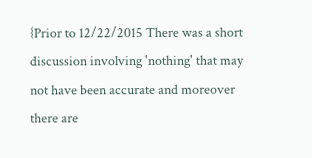{Prior to 12/22/2015 There was a short discussion involving 'nothing' that may not have been accurate and moreover there are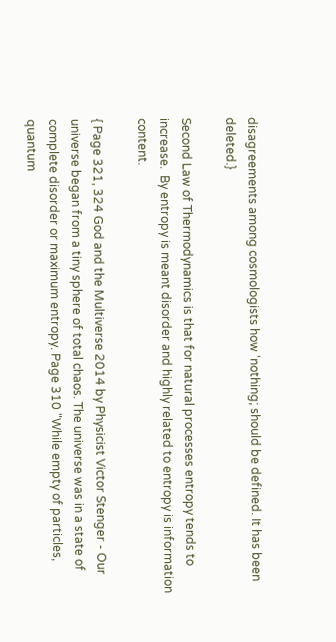disagreements among cosmologists how 'nothing; should be defined. It has been deleted.}

Second Law of Thermodynamics is that for natural processes entropy tends to increase.  By entropy is meant disorder and highly related to entropy is information content.

{ Page 321, 324 God and the Multiverse 2014 by Physicist Victor Stenger - Our universe began from a tiny sphere of total chaos. The universe was in a state of complete disorder or maximum entropy. Page 310 "While empty of particles, quantum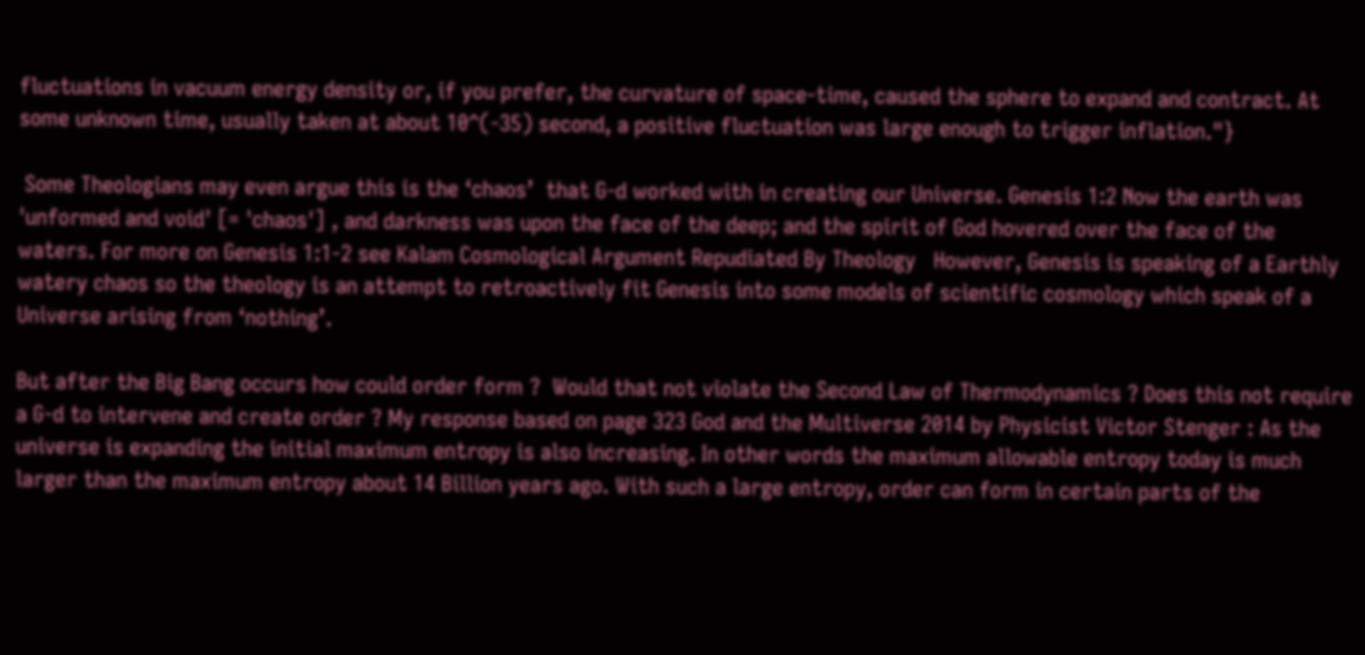fluctuations in vacuum energy density or, if you prefer, the curvature of space-time, caused the sphere to expand and contract. At some unknown time, usually taken at about 10^(-35) second, a positive fluctuation was large enough to trigger inflation."}

 Some Theologians may even argue this is the ‘chaos’  that G-d worked with in creating our Universe. Genesis 1:2 Now the earth was 'unformed and void' [= 'chaos'] , and darkness was upon the face of the deep; and the spirit of God hovered over the face of the waters. For more on Genesis 1:1-2 see Kalam Cosmological Argument Repudiated By Theology   However, Genesis is speaking of a Earthly watery chaos so the theology is an attempt to retroactively fit Genesis into some models of scientific cosmology which speak of a Universe arising from ‘nothing’.

But after the Big Bang occurs how could order form ?  Would that not violate the Second Law of Thermodynamics ? Does this not require a G-d to intervene and create order ? My response based on page 323 God and the Multiverse 2014 by Physicist Victor Stenger : As the universe is expanding the initial maximum entropy is also increasing. In other words the maximum allowable entropy today is much larger than the maximum entropy about 14 Billion years ago. With such a large entropy, order can form in certain parts of the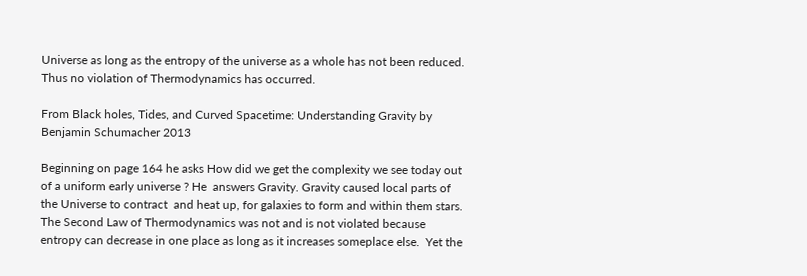Universe as long as the entropy of the universe as a whole has not been reduced.  Thus no violation of Thermodynamics has occurred.

From Black holes, Tides, and Curved Spacetime: Understanding Gravity by Benjamin Schumacher 2013

Beginning on page 164 he asks How did we get the complexity we see today out of a uniform early universe ? He  answers Gravity. Gravity caused local parts of the Universe to contract  and heat up, for galaxies to form and within them stars.  The Second Law of Thermodynamics was not and is not violated because entropy can decrease in one place as long as it increases someplace else.  Yet the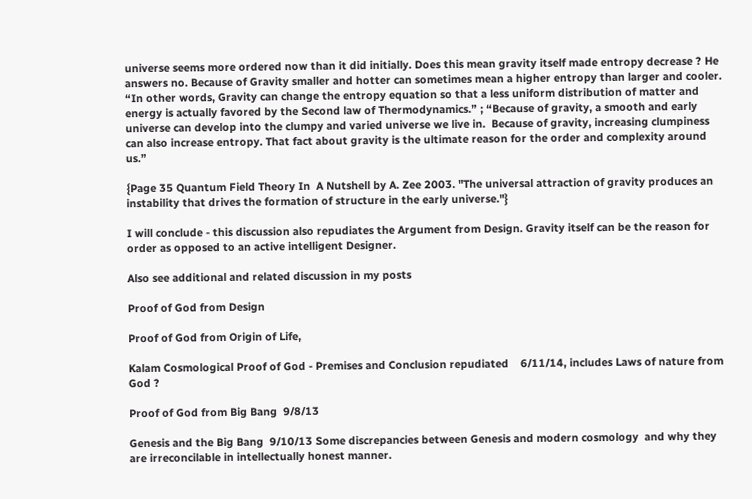universe seems more ordered now than it did initially. Does this mean gravity itself made entropy decrease ? He answers no. Because of Gravity smaller and hotter can sometimes mean a higher entropy than larger and cooler. “In other words, Gravity can change the entropy equation so that a less uniform distribution of matter and energy is actually favored by the Second law of Thermodynamics.” ; “Because of gravity, a smooth and early universe can develop into the clumpy and varied universe we live in.  Because of gravity, increasing clumpiness can also increase entropy. That fact about gravity is the ultimate reason for the order and complexity around us.”

{Page 35 Quantum Field Theory In  A Nutshell by A. Zee 2003. "The universal attraction of gravity produces an instability that drives the formation of structure in the early universe."}

I will conclude - this discussion also repudiates the Argument from Design. Gravity itself can be the reason for order as opposed to an active intelligent Designer.

Also see additional and related discussion in my posts

Proof of God from Design

Proof of God from Origin of Life,

Kalam Cosmological Proof of God - Premises and Conclusion repudiated    6/11/14, includes Laws of nature from God ?

Proof of God from Big Bang  9/8/13

Genesis and the Big Bang  9/10/13 Some discrepancies between Genesis and modern cosmology  and why they are irreconcilable in intellectually honest manner.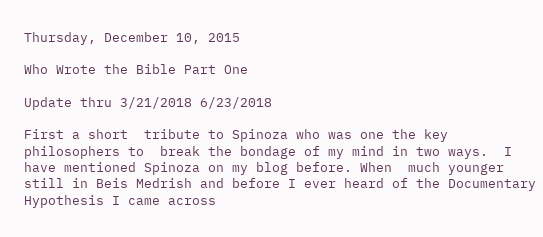Thursday, December 10, 2015

Who Wrote the Bible Part One

Update thru 3/21/2018 6/23/2018

First a short  tribute to Spinoza who was one the key philosophers to  break the bondage of my mind in two ways.  I have mentioned Spinoza on my blog before. When  much younger still in Beis Medrish and before I ever heard of the Documentary Hypothesis I came across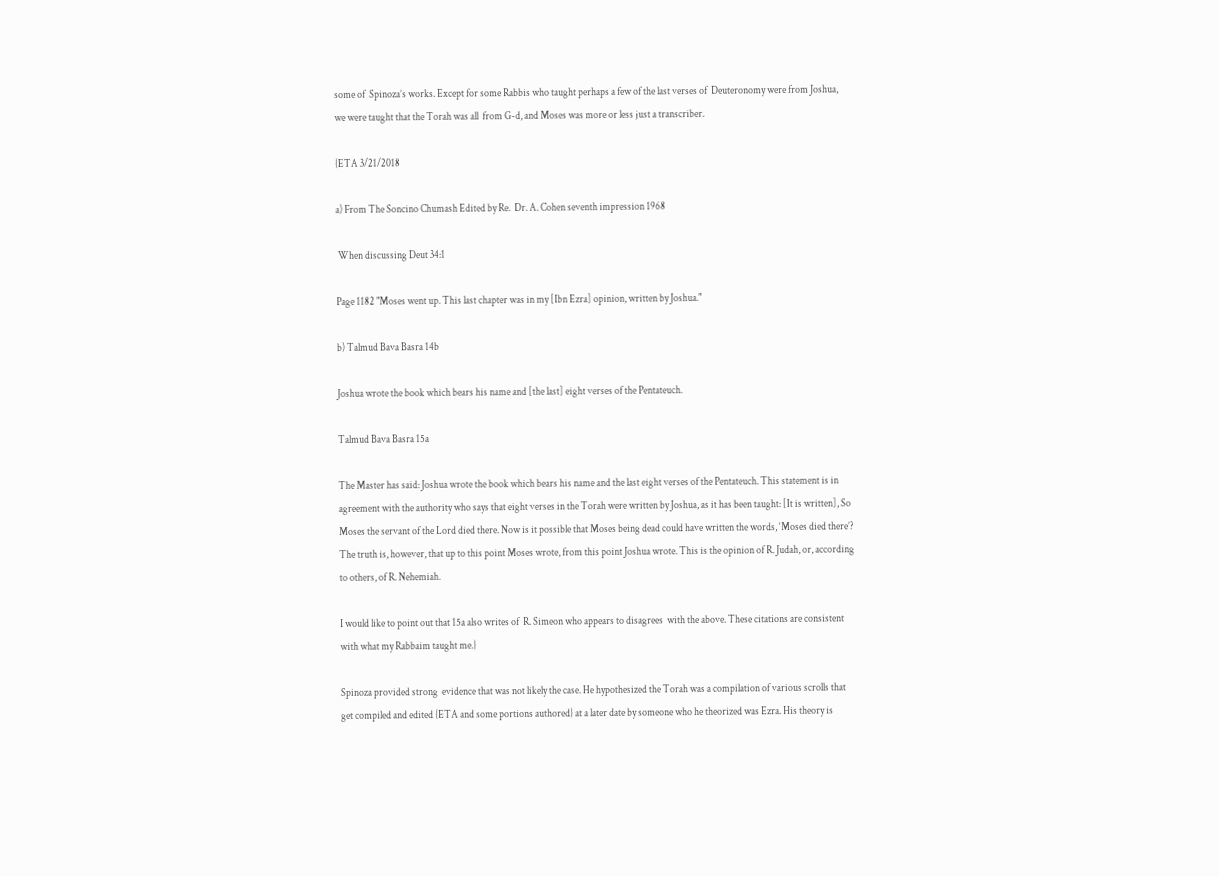some of  Spinoza’s works. Except for some Rabbis who taught perhaps a few of the last verses of  Deuteronomy were from Joshua, we were taught that the Torah was all  from G-d, and Moses was more or less just a transcriber.

{ETA 3/21/2018

a) From The Soncino Chumash Edited by Re.  Dr. A. Cohen seventh impression 1968

 When discussing Deut 34:1

Page 1182 "Moses went up. This last chapter was in my [Ibn Ezra] opinion, written by Joshua."

b) Talmud Bava Basra 14b

Joshua wrote the book which bears his name and [the last] eight verses of the Pentateuch.

Talmud Bava Basra 15a

The Master has said: Joshua wrote the book which bears his name and the last eight verses of the Pentateuch. This statement is in agreement with the authority who says that eight verses in the Torah were written by Joshua, as it has been taught: [It is written], So Moses the servant of the Lord died there. Now is it possible that Moses being dead could have written the words, ‘Moses died there’? The truth is, however, that up to this point Moses wrote, from this point Joshua wrote. This is the opinion of R. Judah, or, according to others, of R. Nehemiah.

I would like to point out that 15a also writes of  R. Simeon who appears to disagrees  with the above. These citations are consistent with what my Rabbaim taught me.}

Spinoza provided strong  evidence that was not likely the case. He hypothesized the Torah was a compilation of various scrolls that get compiled and edited {ETA and some portions authored} at a later date by someone who he theorized was Ezra. His theory is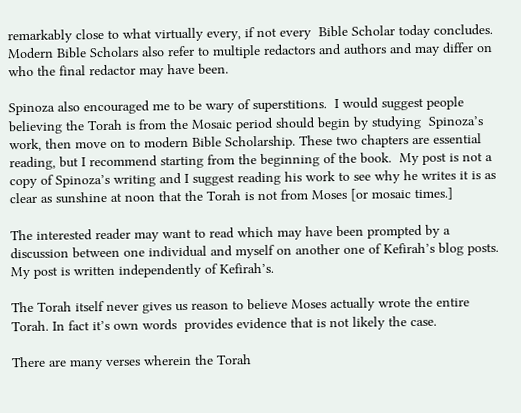remarkably close to what virtually every, if not every  Bible Scholar today concludes.  Modern Bible Scholars also refer to multiple redactors and authors and may differ on who the final redactor may have been.

Spinoza also encouraged me to be wary of superstitions.  I would suggest people believing the Torah is from the Mosaic period should begin by studying  Spinoza’s work, then move on to modern Bible Scholarship. These two chapters are essential reading, but I recommend starting from the beginning of the book.  My post is not a copy of Spinoza’s writing and I suggest reading his work to see why he writes it is as clear as sunshine at noon that the Torah is not from Moses [or mosaic times.]

The interested reader may want to read which may have been prompted by a discussion between one individual and myself on another one of Kefirah’s blog posts. My post is written independently of Kefirah’s.

The Torah itself never gives us reason to believe Moses actually wrote the entire Torah. In fact it’s own words  provides evidence that is not likely the case.

There are many verses wherein the Torah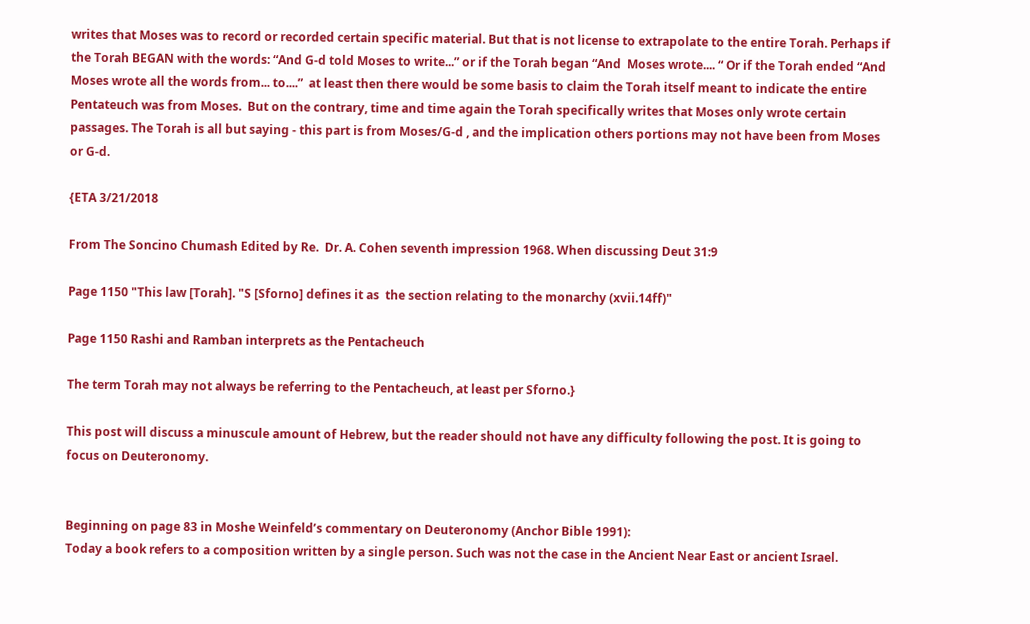writes that Moses was to record or recorded certain specific material. But that is not license to extrapolate to the entire Torah. Perhaps if the Torah BEGAN with the words: “And G-d told Moses to write...” or if the Torah began “And  Moses wrote.... “ Or if the Torah ended “And  Moses wrote all the words from... to....”  at least then there would be some basis to claim the Torah itself meant to indicate the entire Pentateuch was from Moses.  But on the contrary, time and time again the Torah specifically writes that Moses only wrote certain passages. The Torah is all but saying - this part is from Moses/G-d , and the implication others portions may not have been from Moses or G-d.

{ETA 3/21/2018

From The Soncino Chumash Edited by Re.  Dr. A. Cohen seventh impression 1968. When discussing Deut 31:9

Page 1150 "This law [Torah]. "S [Sforno] defines it as  the section relating to the monarchy (xvii.14ff)"

Page 1150 Rashi and Ramban interprets as the Pentacheuch

The term Torah may not always be referring to the Pentacheuch, at least per Sforno.}

This post will discuss a minuscule amount of Hebrew, but the reader should not have any difficulty following the post. It is going to focus on Deuteronomy.


Beginning on page 83 in Moshe Weinfeld’s commentary on Deuteronomy (Anchor Bible 1991):
Today a book refers to a composition written by a single person. Such was not the case in the Ancient Near East or ancient Israel.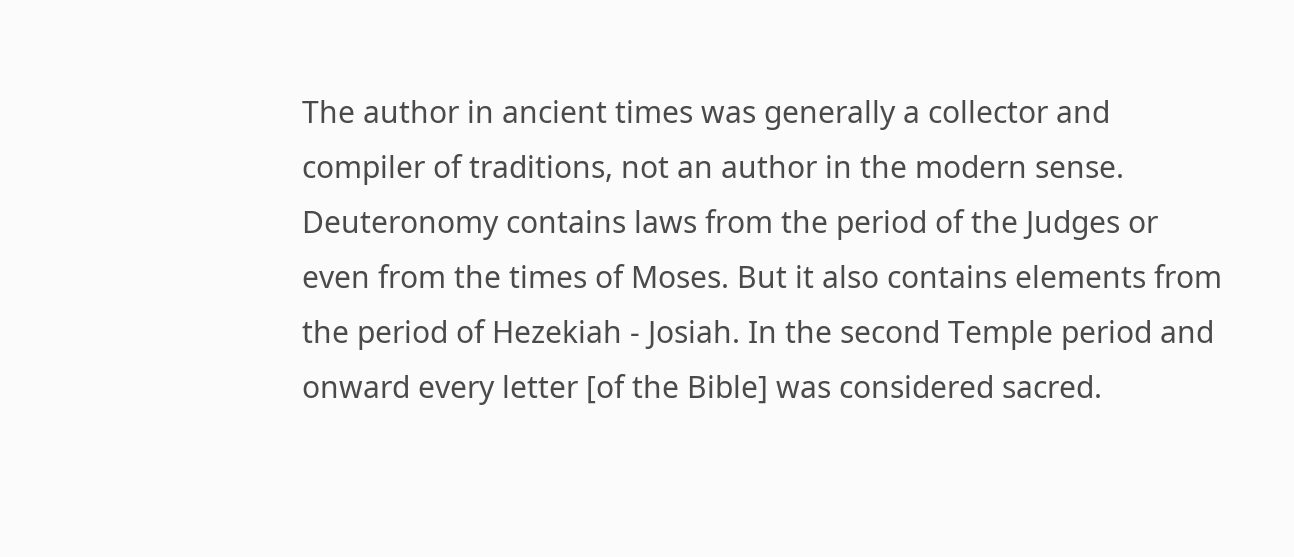The author in ancient times was generally a collector and compiler of traditions, not an author in the modern sense.   Deuteronomy contains laws from the period of the Judges or even from the times of Moses. But it also contains elements from the period of Hezekiah - Josiah. In the second Temple period and onward every letter [of the Bible] was considered sacred.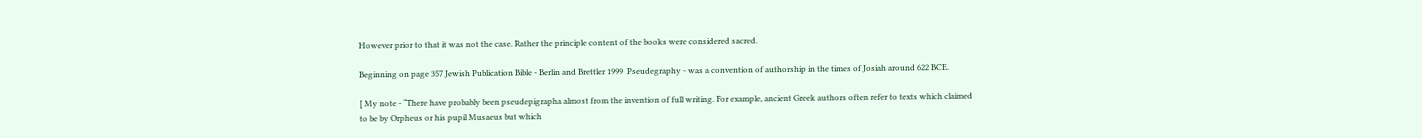However prior to that it was not the case. Rather the principle content of the books were considered sacred.

Beginning on page 357 Jewish Publication Bible - Berlin and Brettler 1999  Pseudegraphy - was a convention of authorship in the times of Josiah around 622 BCE.

[ My note - “There have probably been pseudepigrapha almost from the invention of full writing. For example, ancient Greek authors often refer to texts which claimed to be by Orpheus or his pupil Musaeus but which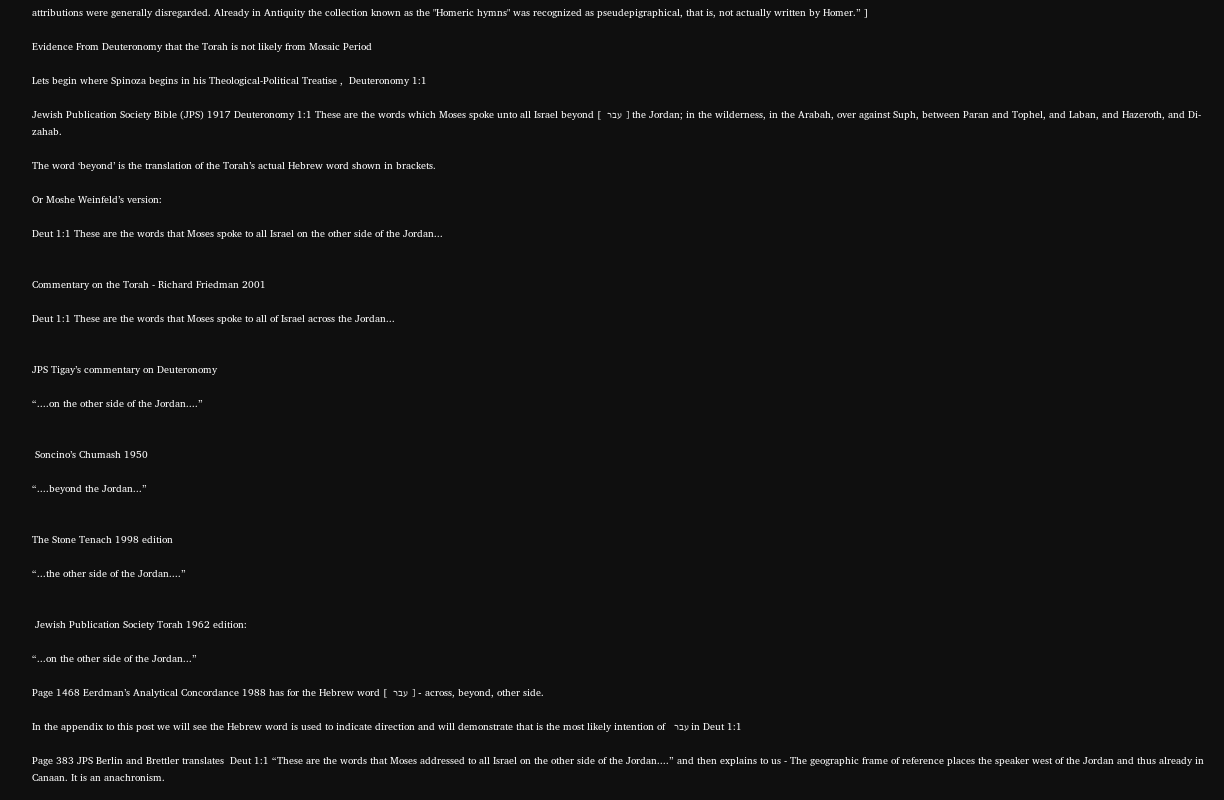attributions were generally disregarded. Already in Antiquity the collection known as the "Homeric hymns" was recognized as pseudepigraphical, that is, not actually written by Homer.” ]

Evidence From Deuteronomy that the Torah is not likely from Mosaic Period

Lets begin where Spinoza begins in his Theological-Political Treatise ,  Deuteronomy 1:1

Jewish Publication Society Bible (JPS) 1917 Deuteronomy 1:1 These are the words which Moses spoke unto all Israel beyond [  עבר  ] the Jordan; in the wilderness, in the Arabah, over against Suph, between Paran and Tophel, and Laban, and Hazeroth, and Di-zahab.

The word ‘beyond’ is the translation of the Torah’s actual Hebrew word shown in brackets.

Or Moshe Weinfeld’s version:

Deut 1:1 These are the words that Moses spoke to all Israel on the other side of the Jordan...


Commentary on the Torah - Richard Friedman 2001

Deut 1:1 These are the words that Moses spoke to all of Israel across the Jordan...


JPS Tigay’s commentary on Deuteronomy

“....on the other side of the Jordan....”


 Soncino’s Chumash 1950

“....beyond the Jordan...”


The Stone Tenach 1998 edition

“...the other side of the Jordan....”


 Jewish Publication Society Torah 1962 edition:

“...on the other side of the Jordan...”

Page 1468 Eerdman’s Analytical Concordance 1988 has for the Hebrew word [  עבר  ] -  across, beyond, other side.

In the appendix to this post we will see the Hebrew word is used to indicate direction and will demonstrate that is the most likely intention of   עבר in Deut 1:1

Page 383 JPS Berlin and Brettler translates  Deut 1:1 “These are the words that Moses addressed to all Israel on the other side of the Jordan....” and then explains to us - The geographic frame of reference places the speaker west of the Jordan and thus already in Canaan. It is an anachronism.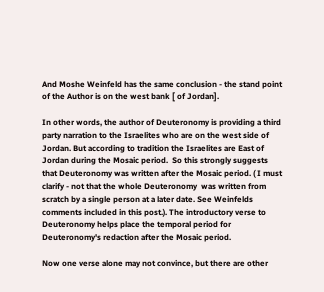And Moshe Weinfeld has the same conclusion - the stand point of the Author is on the west bank [ of Jordan].

In other words, the author of Deuteronomy is providing a third party narration to the Israelites who are on the west side of Jordan. But according to tradition the Israelites are East of Jordan during the Mosaic period.  So this strongly suggests that Deuteronomy was written after the Mosaic period. ( I must clarify - not that the whole Deuteronomy  was written from scratch by a single person at a later date. See Weinfelds comments included in this post.). The introductory verse to Deuteronomy helps place the temporal period for Deuteronomy's redaction after the Mosaic period.

Now one verse alone may not convince, but there are other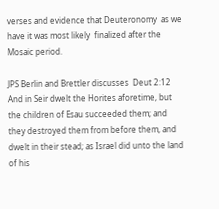verses and evidence that Deuteronomy  as we have it was most likely  finalized after the Mosaic period.

JPS Berlin and Brettler discusses  Deut 2:12 And in Seir dwelt the Horites aforetime, but the children of Esau succeeded them; and they destroyed them from before them, and dwelt in their stead; as Israel did unto the land of his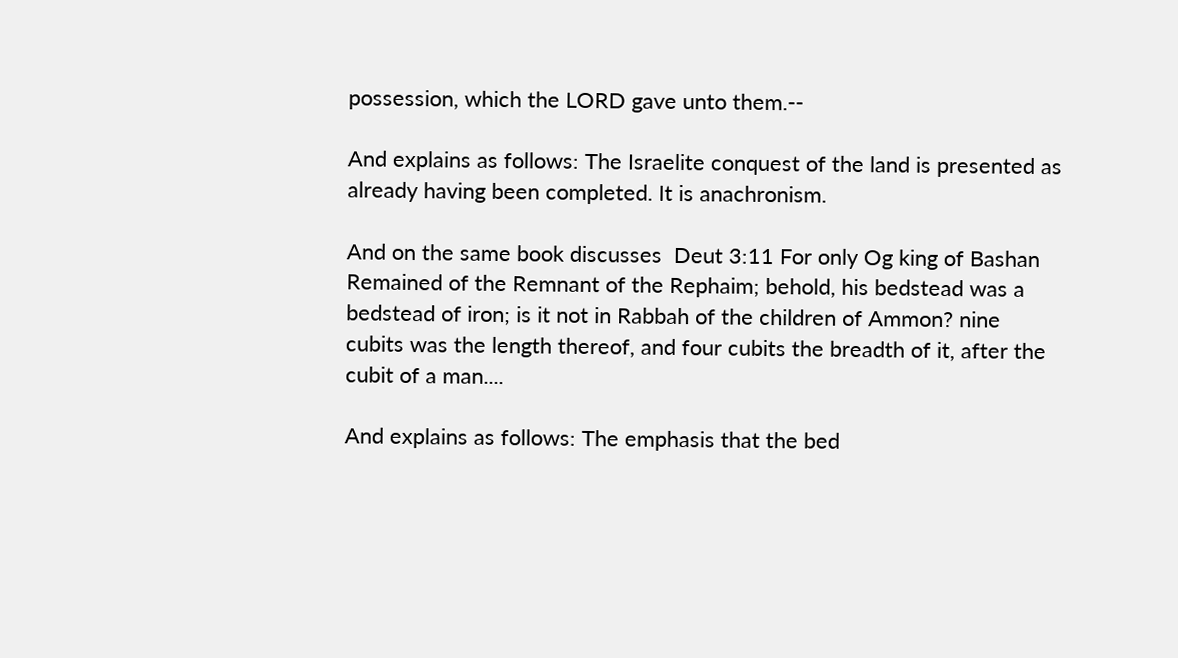possession, which the LORD gave unto them.--

And explains as follows: The Israelite conquest of the land is presented as already having been completed. It is anachronism.

And on the same book discusses  Deut 3:11 For only Og king of Bashan Remained of the Remnant of the Rephaim; behold, his bedstead was a bedstead of iron; is it not in Rabbah of the children of Ammon? nine cubits was the length thereof, and four cubits the breadth of it, after the cubit of a man....

And explains as follows: The emphasis that the bed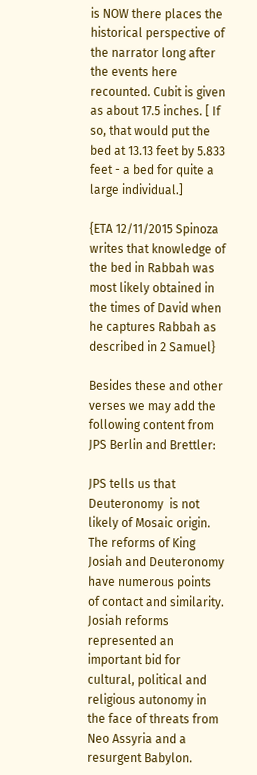is NOW there places the historical perspective of the narrator long after the events here recounted. Cubit is given as about 17.5 inches. [ If so, that would put the bed at 13.13 feet by 5.833 feet - a bed for quite a large individual.]

{ETA 12/11/2015 Spinoza writes that knowledge of the bed in Rabbah was most likely obtained in the times of David when he captures Rabbah as described in 2 Samuel}

Besides these and other verses we may add the following content from JPS Berlin and Brettler:

JPS tells us that Deuteronomy  is not likely of Mosaic origin. The reforms of King Josiah and Deuteronomy have numerous points of contact and similarity. Josiah reforms represented an important bid for cultural, political and religious autonomy in the face of threats from Neo Assyria and a resurgent Babylon.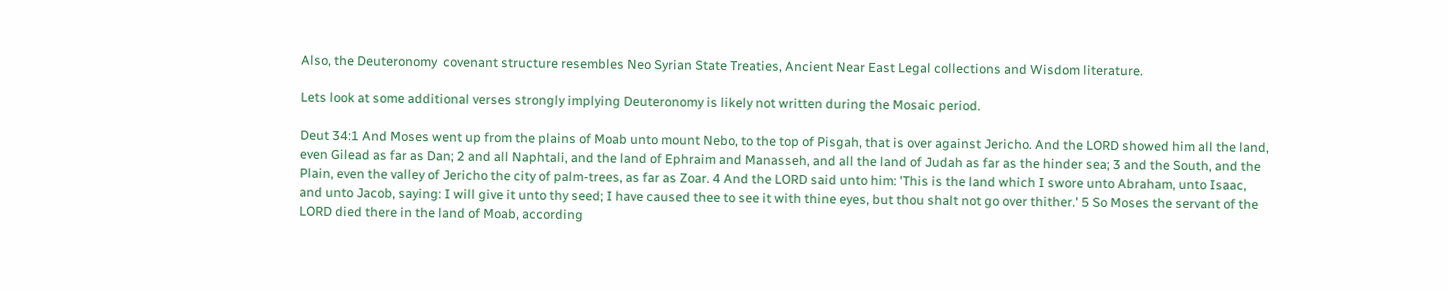Also, the Deuteronomy  covenant structure resembles Neo Syrian State Treaties, Ancient Near East Legal collections and Wisdom literature.

Lets look at some additional verses strongly implying Deuteronomy is likely not written during the Mosaic period.

Deut 34:1 And Moses went up from the plains of Moab unto mount Nebo, to the top of Pisgah, that is over against Jericho. And the LORD showed him all the land, even Gilead as far as Dan; 2 and all Naphtali, and the land of Ephraim and Manasseh, and all the land of Judah as far as the hinder sea; 3 and the South, and the Plain, even the valley of Jericho the city of palm-trees, as far as Zoar. 4 And the LORD said unto him: 'This is the land which I swore unto Abraham, unto Isaac, and unto Jacob, saying: I will give it unto thy seed; I have caused thee to see it with thine eyes, but thou shalt not go over thither.' 5 So Moses the servant of the LORD died there in the land of Moab, according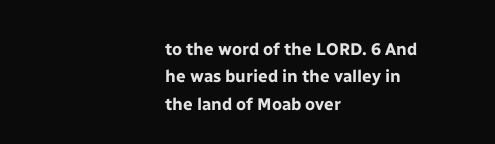to the word of the LORD. 6 And he was buried in the valley in the land of Moab over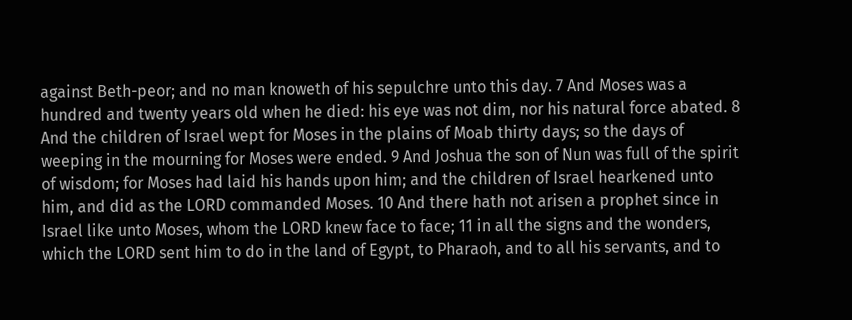against Beth-peor; and no man knoweth of his sepulchre unto this day. 7 And Moses was a hundred and twenty years old when he died: his eye was not dim, nor his natural force abated. 8 And the children of Israel wept for Moses in the plains of Moab thirty days; so the days of weeping in the mourning for Moses were ended. 9 And Joshua the son of Nun was full of the spirit of wisdom; for Moses had laid his hands upon him; and the children of Israel hearkened unto him, and did as the LORD commanded Moses. 10 And there hath not arisen a prophet since in Israel like unto Moses, whom the LORD knew face to face; 11 in all the signs and the wonders, which the LORD sent him to do in the land of Egypt, to Pharaoh, and to all his servants, and to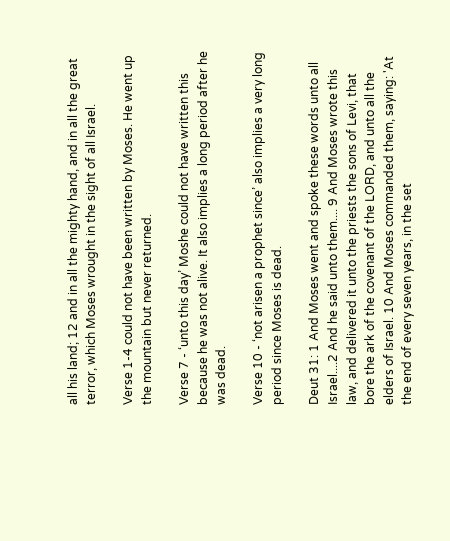all his land; 12 and in all the mighty hand, and in all the great terror, which Moses wrought in the sight of all Israel.

Verse 1-4 could not have been written by Moses. He went up the mountain but never returned.

Verse 7 - ‘unto this day’ Moshe could not have written this because he was not alive. It also implies a long period after he was dead.

Verse 10 - ‘not arisen a prophet since’ also implies a very long period since Moses is dead.

Deut 31: 1 And Moses went and spoke these words unto all Israel....2 And he said unto them.... 9 And Moses wrote this law, and delivered it unto the priests the sons of Levi, that bore the ark of the covenant of the LORD, and unto all the elders of Israel. 10 And Moses commanded them, saying: 'At the end of every seven years, in the set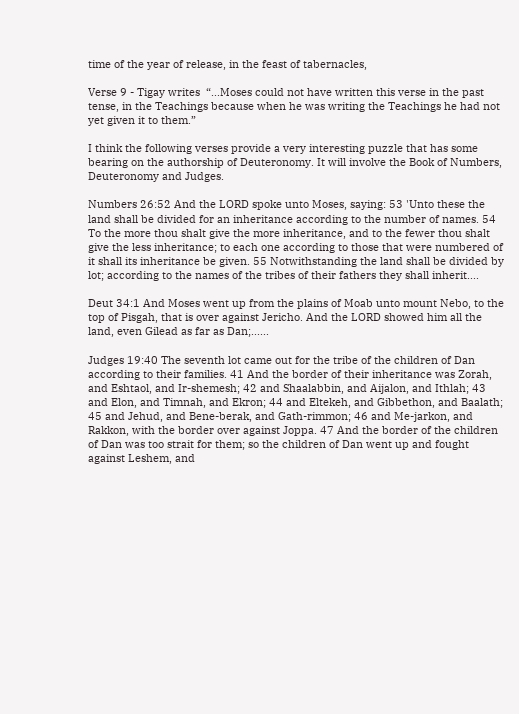time of the year of release, in the feast of tabernacles,

Verse 9 - Tigay writes  “...Moses could not have written this verse in the past tense, in the Teachings because when he was writing the Teachings he had not yet given it to them.”

I think the following verses provide a very interesting puzzle that has some bearing on the authorship of Deuteronomy. It will involve the Book of Numbers, Deuteronomy and Judges.

Numbers 26:52 And the LORD spoke unto Moses, saying: 53 'Unto these the land shall be divided for an inheritance according to the number of names. 54 To the more thou shalt give the more inheritance, and to the fewer thou shalt give the less inheritance; to each one according to those that were numbered of it shall its inheritance be given. 55 Notwithstanding the land shall be divided by lot; according to the names of the tribes of their fathers they shall inherit....

Deut 34:1 And Moses went up from the plains of Moab unto mount Nebo, to the top of Pisgah, that is over against Jericho. And the LORD showed him all the land, even Gilead as far as Dan;......

Judges 19:40 The seventh lot came out for the tribe of the children of Dan according to their families. 41 And the border of their inheritance was Zorah, and Eshtaol, and Ir-shemesh; 42 and Shaalabbin, and Aijalon, and Ithlah; 43 and Elon, and Timnah, and Ekron; 44 and Eltekeh, and Gibbethon, and Baalath; 45 and Jehud, and Bene-berak, and Gath-rimmon; 46 and Me-jarkon, and Rakkon, with the border over against Joppa. 47 And the border of the children of Dan was too strait for them; so the children of Dan went up and fought against Leshem, and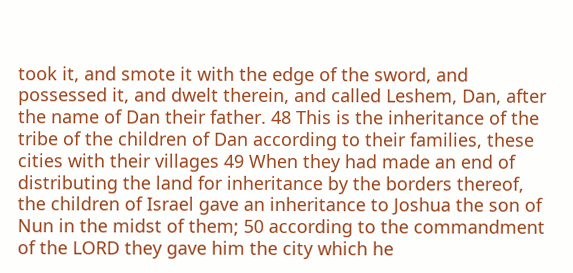took it, and smote it with the edge of the sword, and possessed it, and dwelt therein, and called Leshem, Dan, after the name of Dan their father. 48 This is the inheritance of the tribe of the children of Dan according to their families, these cities with their villages 49 When they had made an end of distributing the land for inheritance by the borders thereof, the children of Israel gave an inheritance to Joshua the son of Nun in the midst of them; 50 according to the commandment of the LORD they gave him the city which he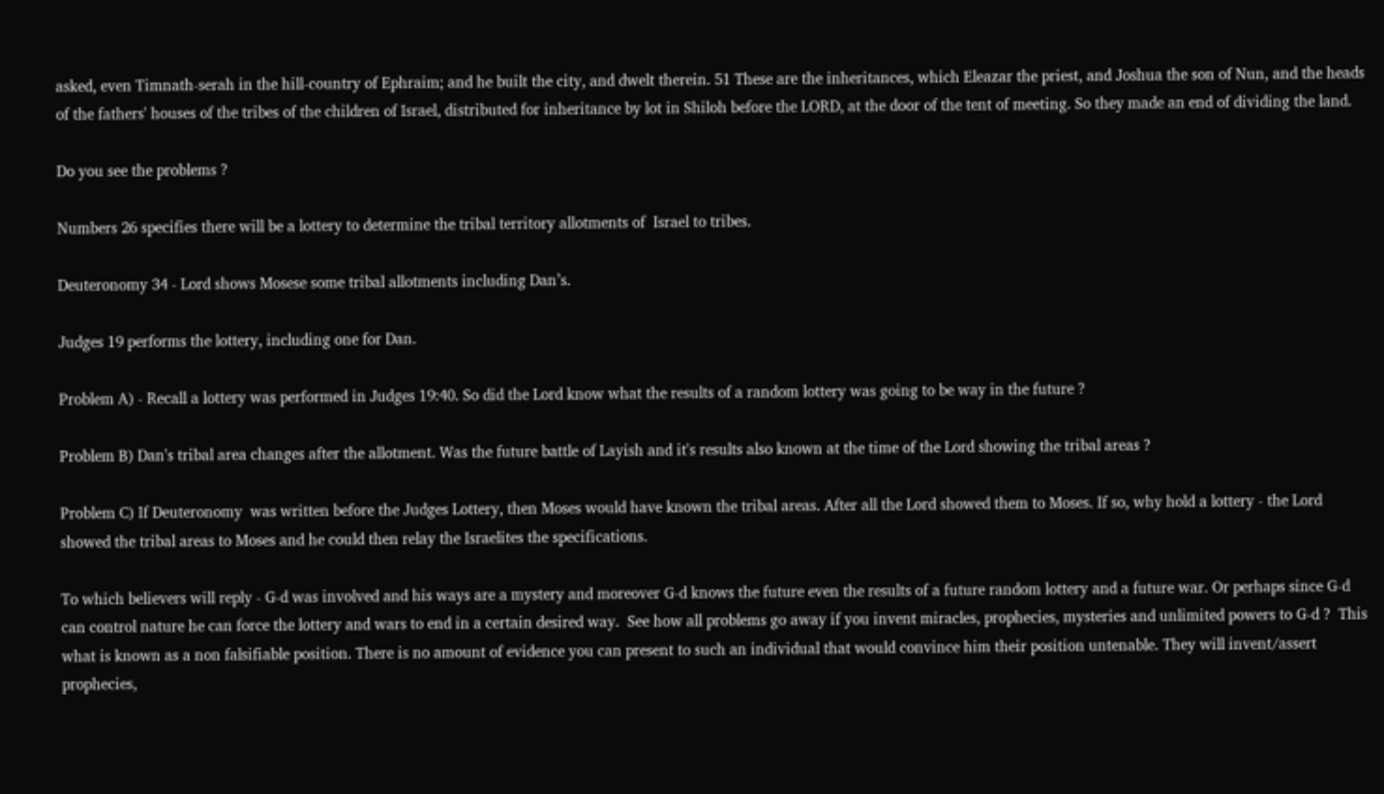asked, even Timnath-serah in the hill-country of Ephraim; and he built the city, and dwelt therein. 51 These are the inheritances, which Eleazar the priest, and Joshua the son of Nun, and the heads of the fathers' houses of the tribes of the children of Israel, distributed for inheritance by lot in Shiloh before the LORD, at the door of the tent of meeting. So they made an end of dividing the land.

Do you see the problems ?

Numbers 26 specifies there will be a lottery to determine the tribal territory allotments of  Israel to tribes.

Deuteronomy 34 - Lord shows Mosese some tribal allotments including Dan’s.

Judges 19 performs the lottery, including one for Dan.

Problem A) - Recall a lottery was performed in Judges 19:40. So did the Lord know what the results of a random lottery was going to be way in the future ?

Problem B) Dan's tribal area changes after the allotment. Was the future battle of Layish and it's results also known at the time of the Lord showing the tribal areas ?

Problem C) If Deuteronomy  was written before the Judges Lottery, then Moses would have known the tribal areas. After all the Lord showed them to Moses. If so, why hold a lottery - the Lord showed the tribal areas to Moses and he could then relay the Israelites the specifications.

To which believers will reply - G-d was involved and his ways are a mystery and moreover G-d knows the future even the results of a future random lottery and a future war. Or perhaps since G-d can control nature he can force the lottery and wars to end in a certain desired way.  See how all problems go away if you invent miracles, prophecies, mysteries and unlimited powers to G-d ?  This what is known as a non falsifiable position. There is no amount of evidence you can present to such an individual that would convince him their position untenable. They will invent/assert  prophecies,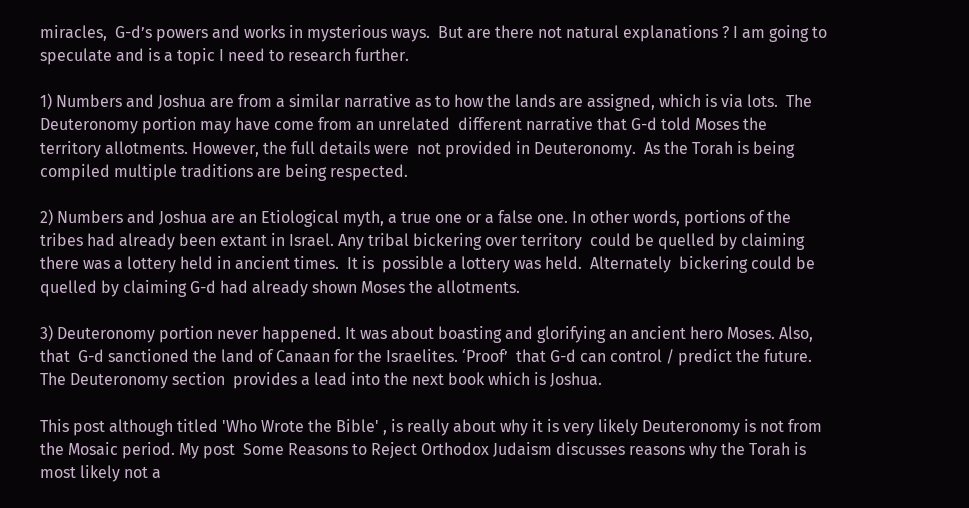miracles,  G-d’s powers and works in mysterious ways.  But are there not natural explanations ? I am going to speculate and is a topic I need to research further.

1) Numbers and Joshua are from a similar narrative as to how the lands are assigned, which is via lots.  The Deuteronomy portion may have come from an unrelated  different narrative that G-d told Moses the territory allotments. However, the full details were  not provided in Deuteronomy.  As the Torah is being compiled multiple traditions are being respected.

2) Numbers and Joshua are an Etiological myth, a true one or a false one. In other words, portions of the tribes had already been extant in Israel. Any tribal bickering over territory  could be quelled by claiming there was a lottery held in ancient times.  It is  possible a lottery was held.  Alternately  bickering could be quelled by claiming G-d had already shown Moses the allotments.

3) Deuteronomy portion never happened. It was about boasting and glorifying an ancient hero Moses. Also, that  G-d sanctioned the land of Canaan for the Israelites. ‘Proof’  that G-d can control / predict the future. The Deuteronomy section  provides a lead into the next book which is Joshua.

This post although titled 'Who Wrote the Bible' , is really about why it is very likely Deuteronomy is not from the Mosaic period. My post  Some Reasons to Reject Orthodox Judaism discusses reasons why the Torah is most likely not a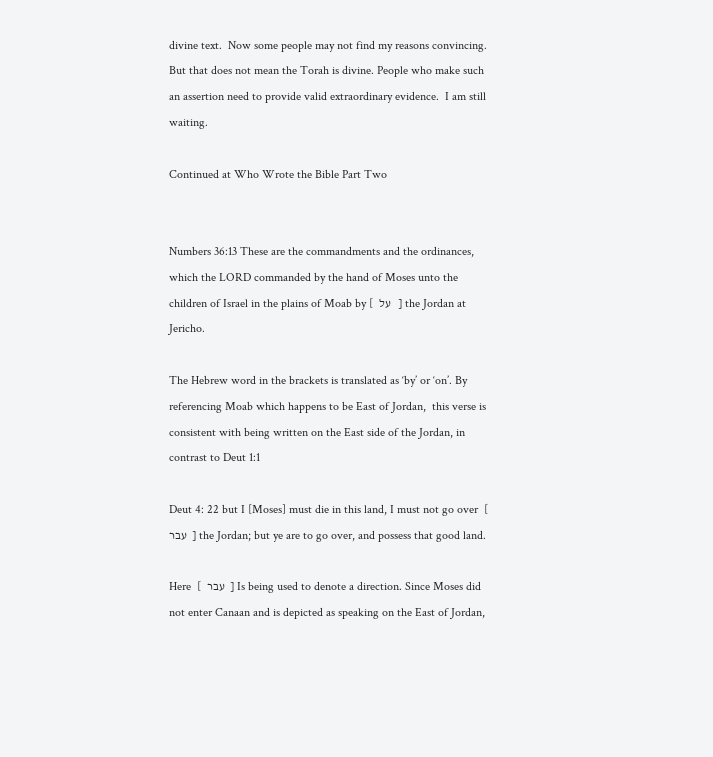divine text.  Now some people may not find my reasons convincing.  But that does not mean the Torah is divine. People who make such an assertion need to provide valid extraordinary evidence.  I am still waiting.

Continued at Who Wrote the Bible Part Two


Numbers 36:13 These are the commandments and the ordinances, which the LORD commanded by the hand of Moses unto the children of Israel in the plains of Moab by [  על   ] the Jordan at Jericho.

The Hebrew word in the brackets is translated as ‘by’ or ‘on’. By referencing Moab which happens to be East of Jordan,  this verse is consistent with being written on the East side of the Jordan, in contrast to Deut 1:1

Deut 4: 22 but I [Moses] must die in this land, I must not go over  [  עבר  ] the Jordan; but ye are to go over, and possess that good land.

Here  [  עבר  ] Is being used to denote a direction. Since Moses did not enter Canaan and is depicted as speaking on the East of Jordan,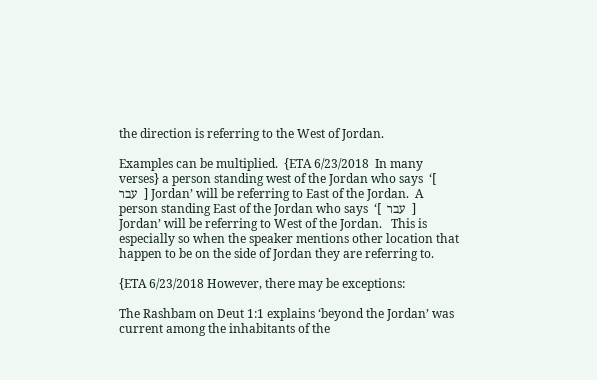the direction is referring to the West of Jordan.

Examples can be multiplied.  {ETA 6/23/2018  In many verses} a person standing west of the Jordan who says  ‘[  עבר  ] Jordan’ will be referring to East of the Jordan.  A person standing East of the Jordan who says  ‘[  עבר  ] Jordan’ will be referring to West of the Jordan.   This is especially so when the speaker mentions other location that happen to be on the side of Jordan they are referring to.

{ETA 6/23/2018 However, there may be exceptions:

The Rashbam on Deut 1:1 explains ‘beyond the Jordan’ was current among the inhabitants of the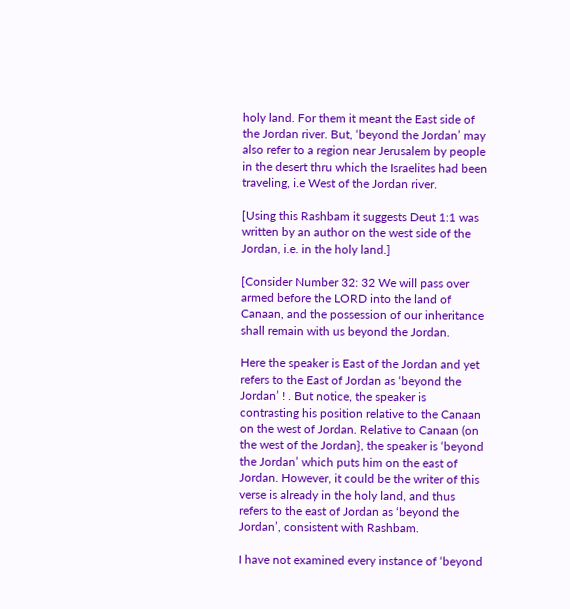holy land. For them it meant the East side of the Jordan river. But, ‘beyond the Jordan’ may also refer to a region near Jerusalem by people in the desert thru which the Israelites had been traveling, i.e West of the Jordan river.

[Using this Rashbam it suggests Deut 1:1 was written by an author on the west side of the Jordan, i.e. in the holy land.]

[Consider Number 32: 32 We will pass over armed before the LORD into the land of Canaan, and the possession of our inheritance shall remain with us beyond the Jordan.

Here the speaker is East of the Jordan and yet refers to the East of Jordan as ‘beyond the Jordan’ ! . But notice, the speaker is contrasting his position relative to the Canaan on the west of Jordan. Relative to Canaan (on the west of the Jordan}, the speaker is ‘beyond the Jordan’ which puts him on the east of Jordan. However, it could be the writer of this verse is already in the holy land, and thus refers to the east of Jordan as ‘beyond the Jordan’, consistent with Rashbam.

I have not examined every instance of ‘beyond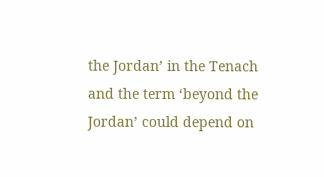the Jordan’ in the Tenach and the term ‘beyond the Jordan’ could depend on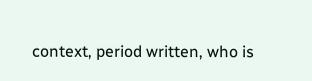context, period written, who is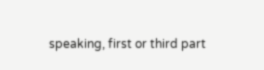speaking, first or third part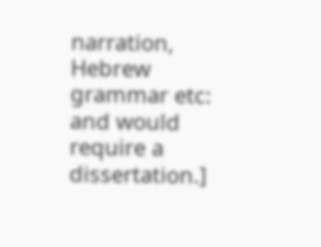narration, Hebrew grammar etc: and would require a dissertation.]